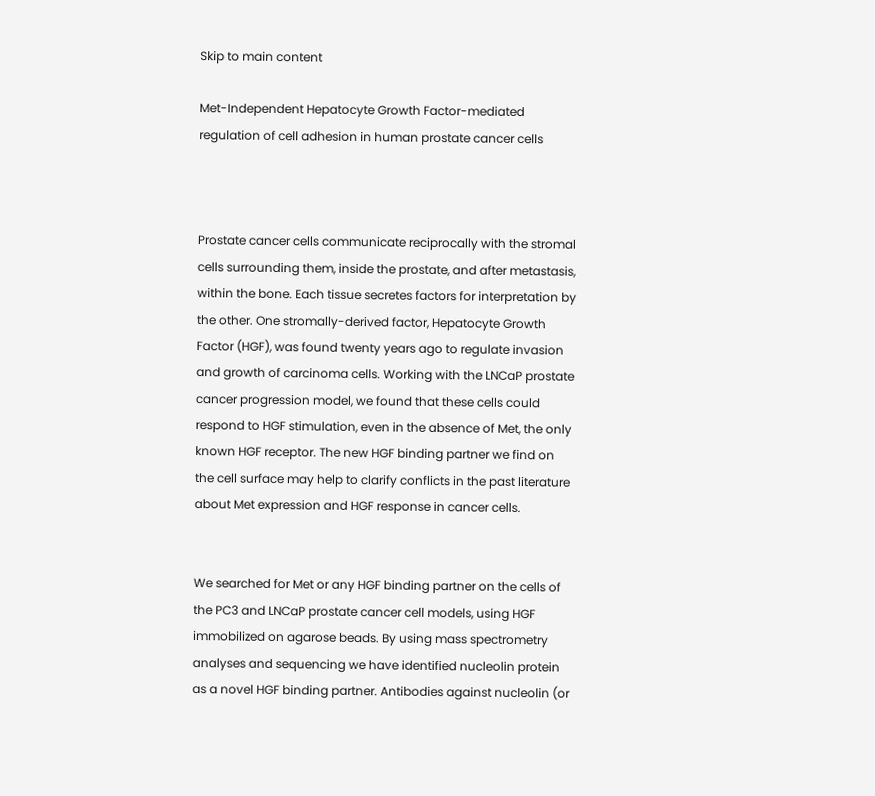Skip to main content

Met-Independent Hepatocyte Growth Factor-mediated regulation of cell adhesion in human prostate cancer cells



Prostate cancer cells communicate reciprocally with the stromal cells surrounding them, inside the prostate, and after metastasis, within the bone. Each tissue secretes factors for interpretation by the other. One stromally-derived factor, Hepatocyte Growth Factor (HGF), was found twenty years ago to regulate invasion and growth of carcinoma cells. Working with the LNCaP prostate cancer progression model, we found that these cells could respond to HGF stimulation, even in the absence of Met, the only known HGF receptor. The new HGF binding partner we find on the cell surface may help to clarify conflicts in the past literature about Met expression and HGF response in cancer cells.


We searched for Met or any HGF binding partner on the cells of the PC3 and LNCaP prostate cancer cell models, using HGF immobilized on agarose beads. By using mass spectrometry analyses and sequencing we have identified nucleolin protein as a novel HGF binding partner. Antibodies against nucleolin (or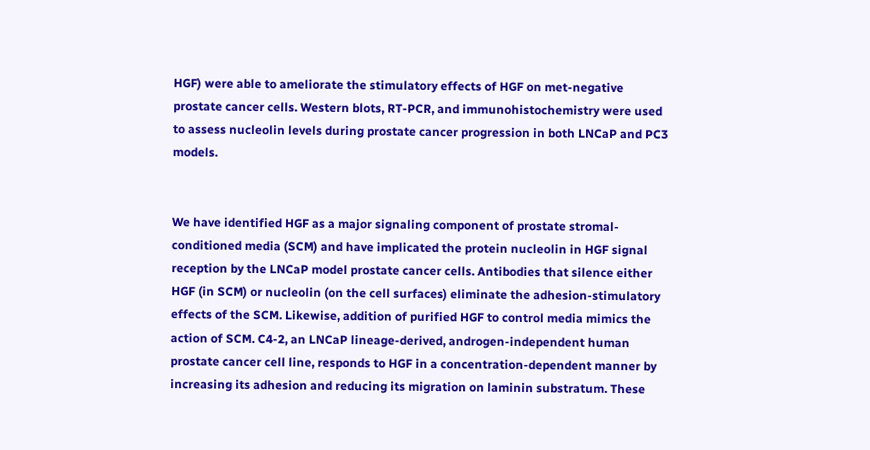HGF) were able to ameliorate the stimulatory effects of HGF on met-negative prostate cancer cells. Western blots, RT-PCR, and immunohistochemistry were used to assess nucleolin levels during prostate cancer progression in both LNCaP and PC3 models.


We have identified HGF as a major signaling component of prostate stromal-conditioned media (SCM) and have implicated the protein nucleolin in HGF signal reception by the LNCaP model prostate cancer cells. Antibodies that silence either HGF (in SCM) or nucleolin (on the cell surfaces) eliminate the adhesion-stimulatory effects of the SCM. Likewise, addition of purified HGF to control media mimics the action of SCM. C4-2, an LNCaP lineage-derived, androgen-independent human prostate cancer cell line, responds to HGF in a concentration-dependent manner by increasing its adhesion and reducing its migration on laminin substratum. These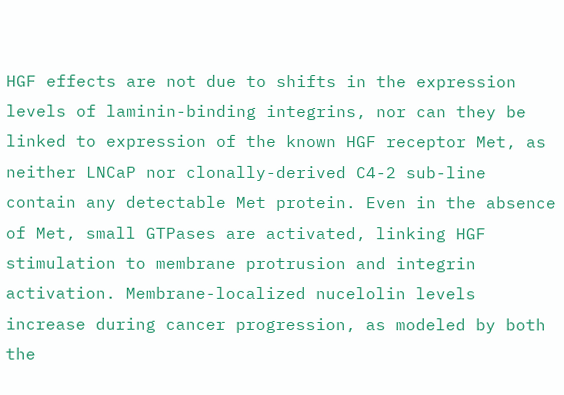HGF effects are not due to shifts in the expression levels of laminin-binding integrins, nor can they be linked to expression of the known HGF receptor Met, as neither LNCaP nor clonally-derived C4-2 sub-line contain any detectable Met protein. Even in the absence of Met, small GTPases are activated, linking HGF stimulation to membrane protrusion and integrin activation. Membrane-localized nucelolin levels increase during cancer progression, as modeled by both the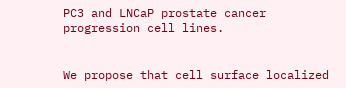PC3 and LNCaP prostate cancer progression cell lines.


We propose that cell surface localized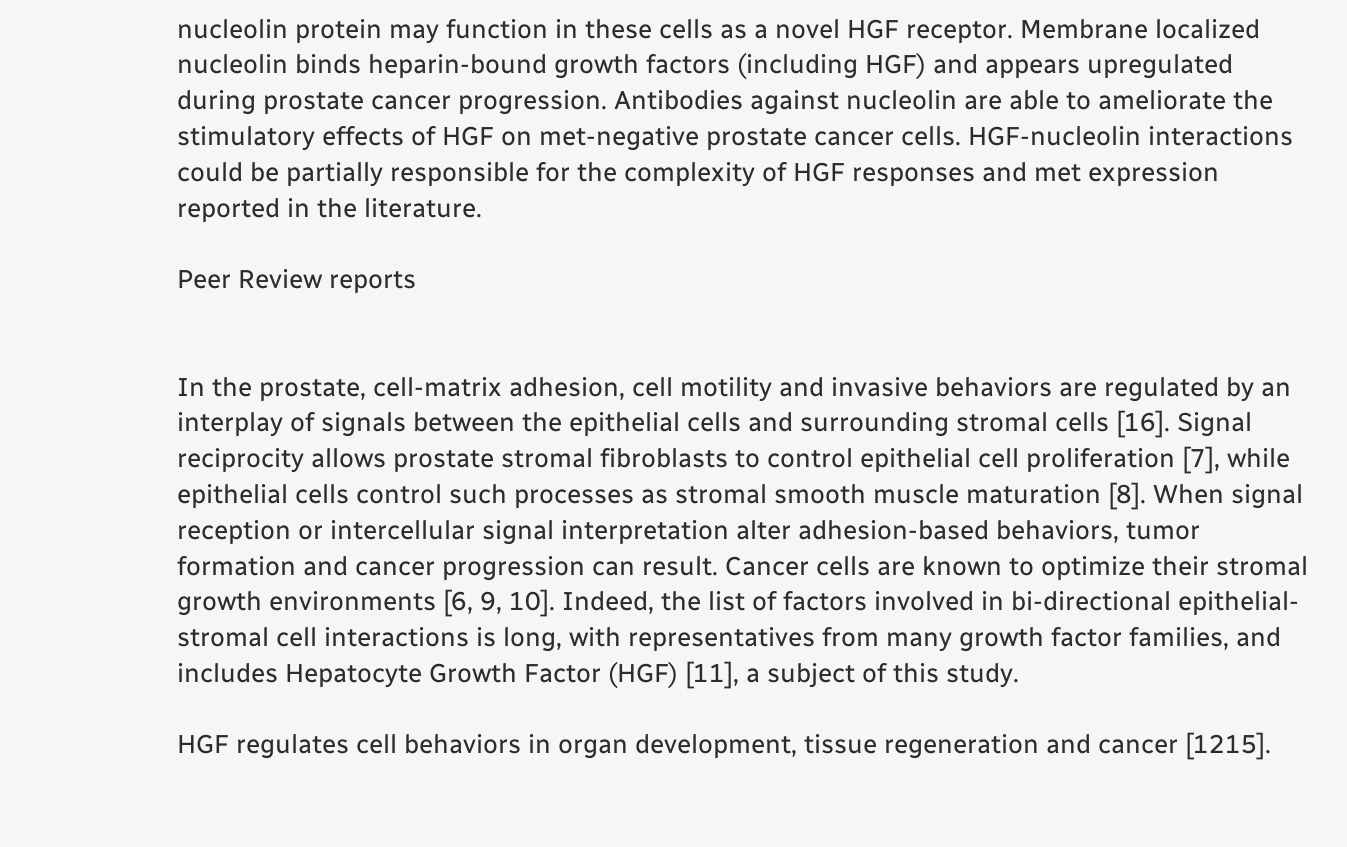nucleolin protein may function in these cells as a novel HGF receptor. Membrane localized nucleolin binds heparin-bound growth factors (including HGF) and appears upregulated during prostate cancer progression. Antibodies against nucleolin are able to ameliorate the stimulatory effects of HGF on met-negative prostate cancer cells. HGF-nucleolin interactions could be partially responsible for the complexity of HGF responses and met expression reported in the literature.

Peer Review reports


In the prostate, cell-matrix adhesion, cell motility and invasive behaviors are regulated by an interplay of signals between the epithelial cells and surrounding stromal cells [16]. Signal reciprocity allows prostate stromal fibroblasts to control epithelial cell proliferation [7], while epithelial cells control such processes as stromal smooth muscle maturation [8]. When signal reception or intercellular signal interpretation alter adhesion-based behaviors, tumor formation and cancer progression can result. Cancer cells are known to optimize their stromal growth environments [6, 9, 10]. Indeed, the list of factors involved in bi-directional epithelial-stromal cell interactions is long, with representatives from many growth factor families, and includes Hepatocyte Growth Factor (HGF) [11], a subject of this study.

HGF regulates cell behaviors in organ development, tissue regeneration and cancer [1215].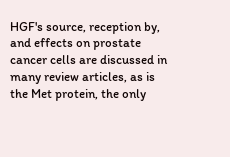HGF's source, reception by, and effects on prostate cancer cells are discussed in many review articles, as is the Met protein, the only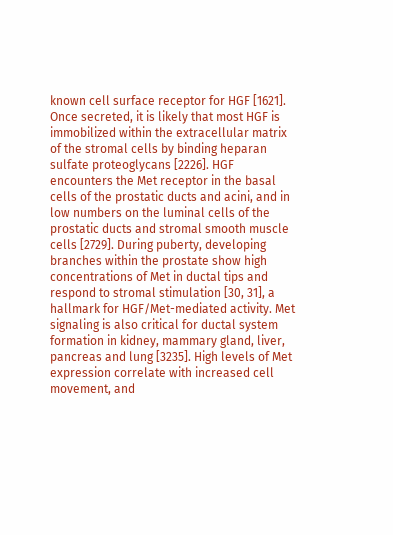known cell surface receptor for HGF [1621]. Once secreted, it is likely that most HGF is immobilized within the extracellular matrix of the stromal cells by binding heparan sulfate proteoglycans [2226]. HGF encounters the Met receptor in the basal cells of the prostatic ducts and acini, and in low numbers on the luminal cells of the prostatic ducts and stromal smooth muscle cells [2729]. During puberty, developing branches within the prostate show high concentrations of Met in ductal tips and respond to stromal stimulation [30, 31], a hallmark for HGF/Met-mediated activity. Met signaling is also critical for ductal system formation in kidney, mammary gland, liver, pancreas and lung [3235]. High levels of Met expression correlate with increased cell movement, and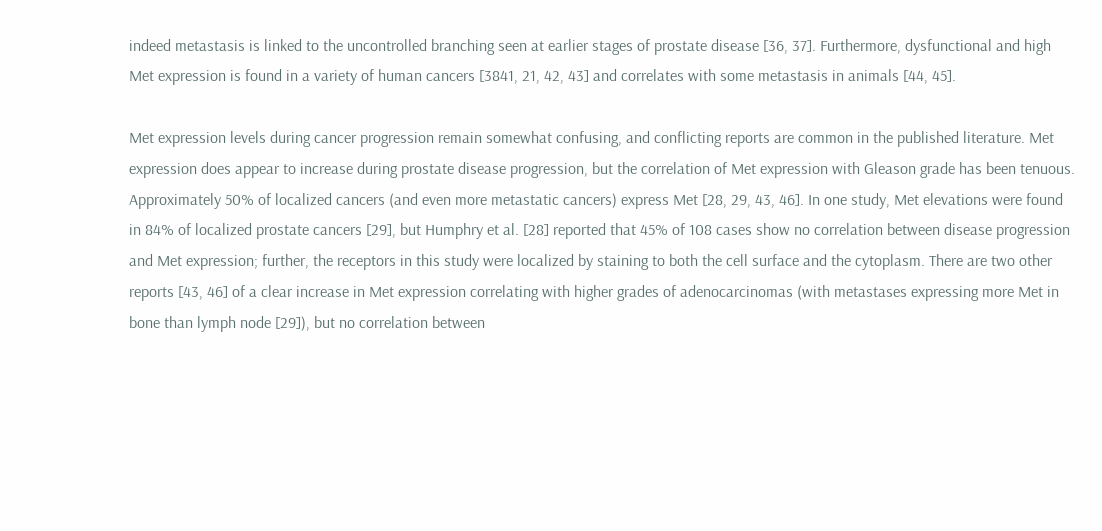indeed metastasis is linked to the uncontrolled branching seen at earlier stages of prostate disease [36, 37]. Furthermore, dysfunctional and high Met expression is found in a variety of human cancers [3841, 21, 42, 43] and correlates with some metastasis in animals [44, 45].

Met expression levels during cancer progression remain somewhat confusing, and conflicting reports are common in the published literature. Met expression does appear to increase during prostate disease progression, but the correlation of Met expression with Gleason grade has been tenuous. Approximately 50% of localized cancers (and even more metastatic cancers) express Met [28, 29, 43, 46]. In one study, Met elevations were found in 84% of localized prostate cancers [29], but Humphry et al. [28] reported that 45% of 108 cases show no correlation between disease progression and Met expression; further, the receptors in this study were localized by staining to both the cell surface and the cytoplasm. There are two other reports [43, 46] of a clear increase in Met expression correlating with higher grades of adenocarcinomas (with metastases expressing more Met in bone than lymph node [29]), but no correlation between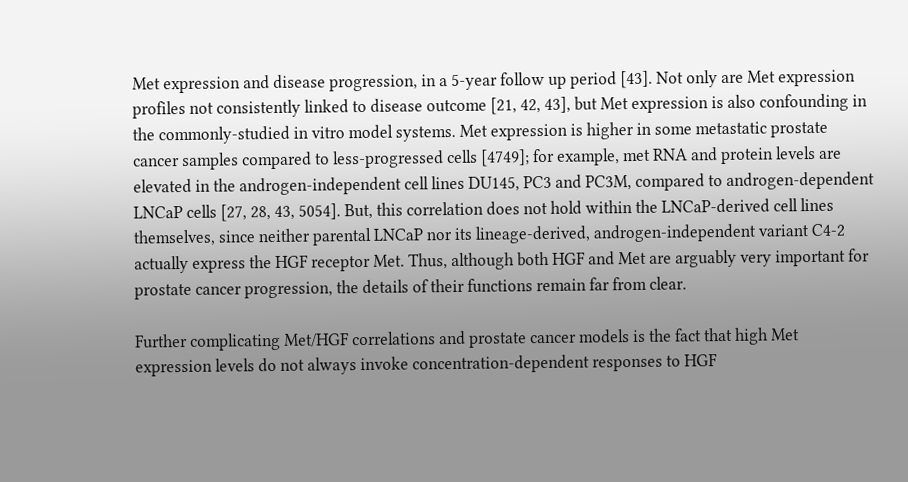Met expression and disease progression, in a 5-year follow up period [43]. Not only are Met expression profiles not consistently linked to disease outcome [21, 42, 43], but Met expression is also confounding in the commonly-studied in vitro model systems. Met expression is higher in some metastatic prostate cancer samples compared to less-progressed cells [4749]; for example, met RNA and protein levels are elevated in the androgen-independent cell lines DU145, PC3 and PC3M, compared to androgen-dependent LNCaP cells [27, 28, 43, 5054]. But, this correlation does not hold within the LNCaP-derived cell lines themselves, since neither parental LNCaP nor its lineage-derived, androgen-independent variant C4-2 actually express the HGF receptor Met. Thus, although both HGF and Met are arguably very important for prostate cancer progression, the details of their functions remain far from clear.

Further complicating Met/HGF correlations and prostate cancer models is the fact that high Met expression levels do not always invoke concentration-dependent responses to HGF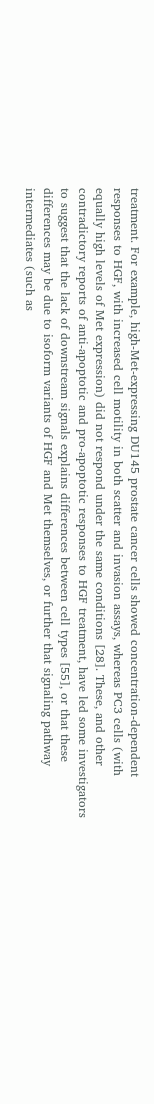treatment. For example, high-Met-expressing DU145 prostate cancer cells showed concentration-dependent responses to HGF, with increased cell motility in both scatter and invasion assays, whereas PC3 cells (with equally high levels of Met expression) did not respond under the same conditions [28]. These, and other contradictory reports of anti-apoptotic and pro-apoptotic responses to HGF treatment, have led some investigators to suggest that the lack of downstream signals explains differences between cell types [55], or that these differences may be due to isoform variants of HGF and Met themselves, or further that signaling pathway intermediates (such as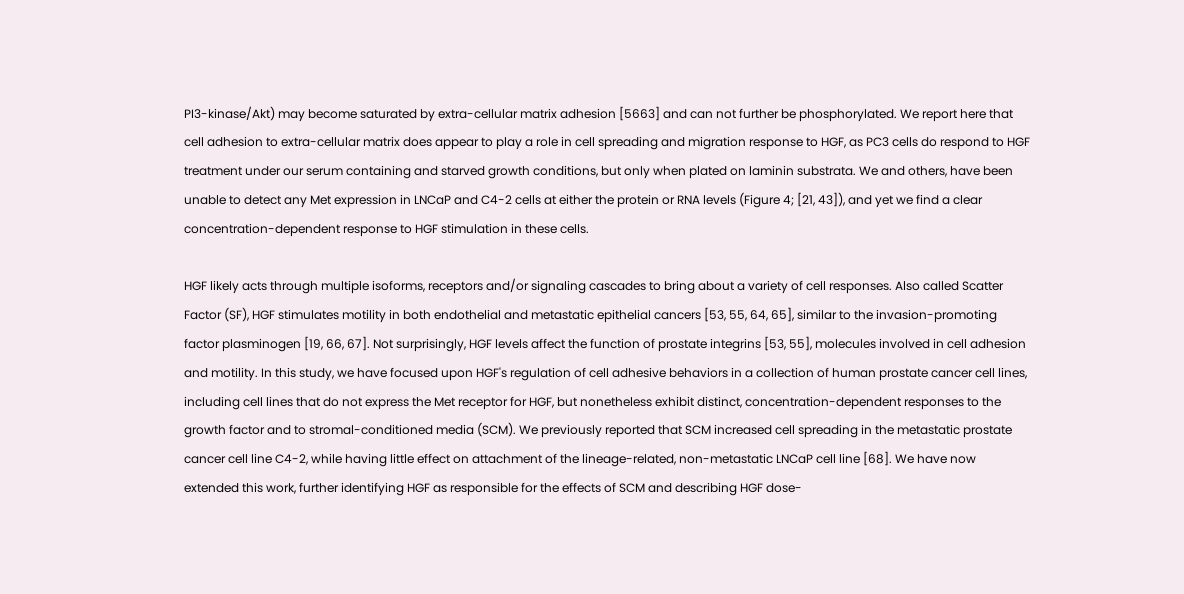PI3-kinase/Akt) may become saturated by extra-cellular matrix adhesion [5663] and can not further be phosphorylated. We report here that cell adhesion to extra-cellular matrix does appear to play a role in cell spreading and migration response to HGF, as PC3 cells do respond to HGF treatment under our serum containing and starved growth conditions, but only when plated on laminin substrata. We and others, have been unable to detect any Met expression in LNCaP and C4-2 cells at either the protein or RNA levels (Figure 4; [21, 43]), and yet we find a clear concentration-dependent response to HGF stimulation in these cells.

HGF likely acts through multiple isoforms, receptors and/or signaling cascades to bring about a variety of cell responses. Also called Scatter Factor (SF), HGF stimulates motility in both endothelial and metastatic epithelial cancers [53, 55, 64, 65], similar to the invasion-promoting factor plasminogen [19, 66, 67]. Not surprisingly, HGF levels affect the function of prostate integrins [53, 55], molecules involved in cell adhesion and motility. In this study, we have focused upon HGF's regulation of cell adhesive behaviors in a collection of human prostate cancer cell lines, including cell lines that do not express the Met receptor for HGF, but nonetheless exhibit distinct, concentration-dependent responses to the growth factor and to stromal-conditioned media (SCM). We previously reported that SCM increased cell spreading in the metastatic prostate cancer cell line C4-2, while having little effect on attachment of the lineage-related, non-metastatic LNCaP cell line [68]. We have now extended this work, further identifying HGF as responsible for the effects of SCM and describing HGF dose-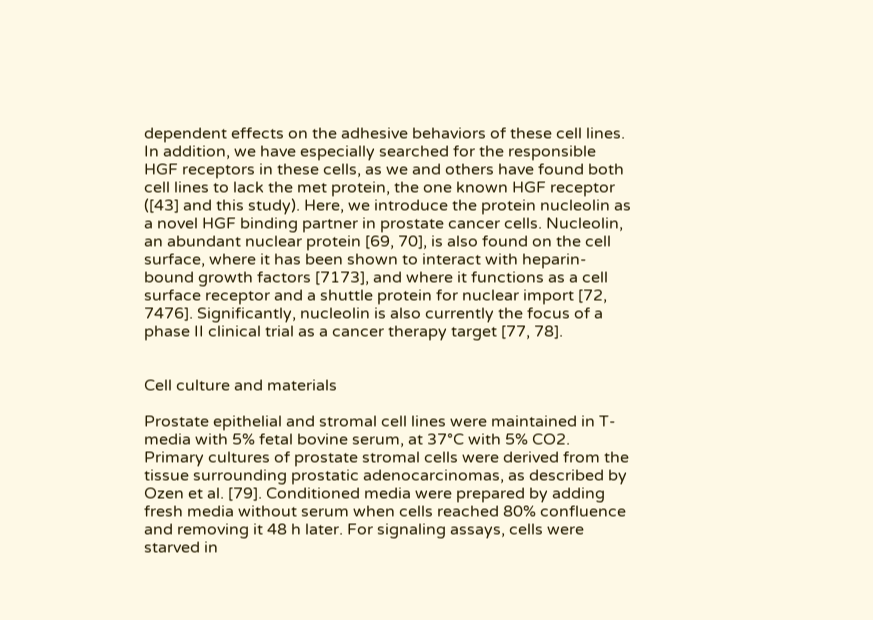dependent effects on the adhesive behaviors of these cell lines. In addition, we have especially searched for the responsible HGF receptors in these cells, as we and others have found both cell lines to lack the met protein, the one known HGF receptor ([43] and this study). Here, we introduce the protein nucleolin as a novel HGF binding partner in prostate cancer cells. Nucleolin, an abundant nuclear protein [69, 70], is also found on the cell surface, where it has been shown to interact with heparin-bound growth factors [7173], and where it functions as a cell surface receptor and a shuttle protein for nuclear import [72, 7476]. Significantly, nucleolin is also currently the focus of a phase II clinical trial as a cancer therapy target [77, 78].


Cell culture and materials

Prostate epithelial and stromal cell lines were maintained in T-media with 5% fetal bovine serum, at 37°C with 5% CO2. Primary cultures of prostate stromal cells were derived from the tissue surrounding prostatic adenocarcinomas, as described by Ozen et al. [79]. Conditioned media were prepared by adding fresh media without serum when cells reached 80% confluence and removing it 48 h later. For signaling assays, cells were starved in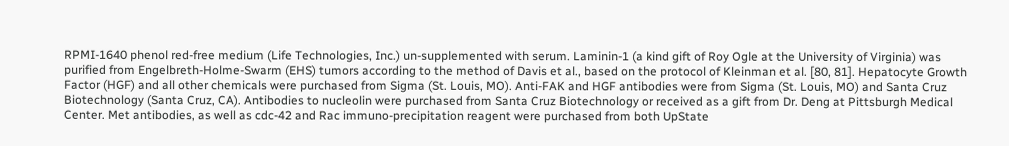RPMI-1640 phenol red-free medium (Life Technologies, Inc.) un-supplemented with serum. Laminin-1 (a kind gift of Roy Ogle at the University of Virginia) was purified from Engelbreth-Holme-Swarm (EHS) tumors according to the method of Davis et al., based on the protocol of Kleinman et al. [80, 81]. Hepatocyte Growth Factor (HGF) and all other chemicals were purchased from Sigma (St. Louis, MO). Anti-FAK and HGF antibodies were from Sigma (St. Louis, MO) and Santa Cruz Biotechnology (Santa Cruz, CA). Antibodies to nucleolin were purchased from Santa Cruz Biotechnology or received as a gift from Dr. Deng at Pittsburgh Medical Center. Met antibodies, as well as cdc-42 and Rac immuno-precipitation reagent were purchased from both UpState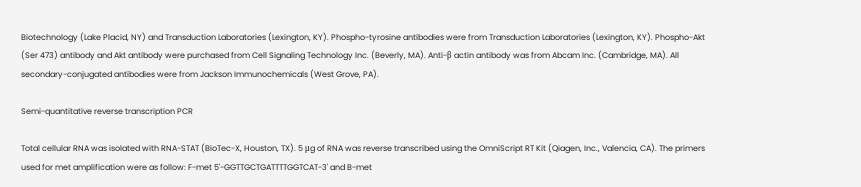Biotechnology (Lake Placid, NY) and Transduction Laboratories (Lexington, KY). Phospho-tyrosine antibodies were from Transduction Laboratories (Lexington, KY). Phospho-Akt (Ser 473) antibody and Akt antibody were purchased from Cell Signaling Technology Inc. (Beverly, MA). Anti-β actin antibody was from Abcam Inc. (Cambridge, MA). All secondary-conjugated antibodies were from Jackson Immunochemicals (West Grove, PA).

Semi-quantitative reverse transcription PCR

Total cellular RNA was isolated with RNA-STAT (BioTec-X, Houston, TX). 5 μg of RNA was reverse transcribed using the OmniScript RT Kit (Qiagen, Inc., Valencia, CA). The primers used for met amplification were as follow: F-met 5'-GGTTGCTGATTTTGGTCAT-3' and B-met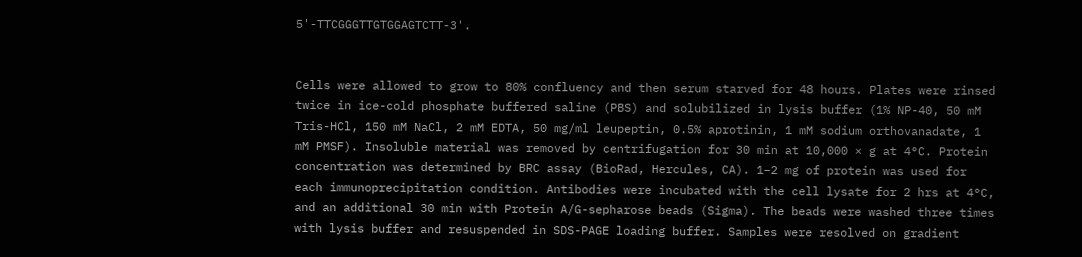5'-TTCGGGTTGTGGAGTCTT-3'.


Cells were allowed to grow to 80% confluency and then serum starved for 48 hours. Plates were rinsed twice in ice-cold phosphate buffered saline (PBS) and solubilized in lysis buffer (1% NP-40, 50 mM Tris-HCl, 150 mM NaCl, 2 mM EDTA, 50 mg/ml leupeptin, 0.5% aprotinin, 1 mM sodium orthovanadate, 1 mM PMSF). Insoluble material was removed by centrifugation for 30 min at 10,000 × g at 4°C. Protein concentration was determined by BRC assay (BioRad, Hercules, CA). 1–2 mg of protein was used for each immunoprecipitation condition. Antibodies were incubated with the cell lysate for 2 hrs at 4°C, and an additional 30 min with Protein A/G-sepharose beads (Sigma). The beads were washed three times with lysis buffer and resuspended in SDS-PAGE loading buffer. Samples were resolved on gradient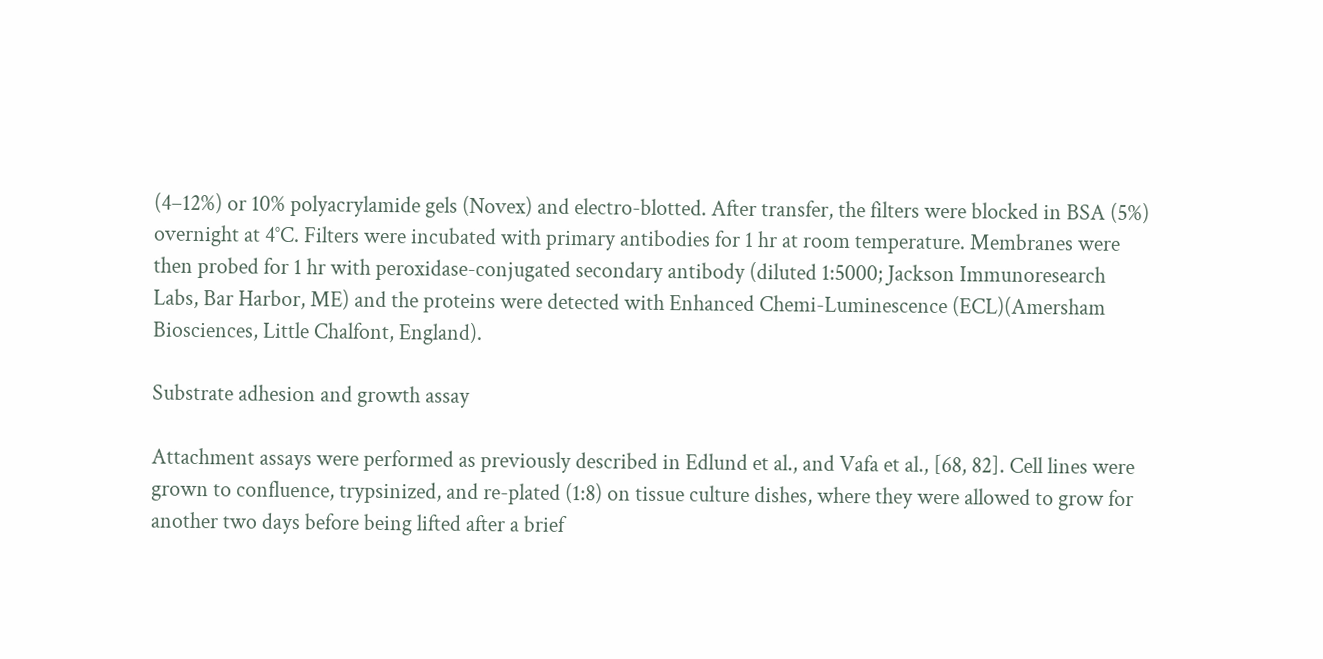(4–12%) or 10% polyacrylamide gels (Novex) and electro-blotted. After transfer, the filters were blocked in BSA (5%) overnight at 4°C. Filters were incubated with primary antibodies for 1 hr at room temperature. Membranes were then probed for 1 hr with peroxidase-conjugated secondary antibody (diluted 1:5000; Jackson Immunoresearch Labs, Bar Harbor, ME) and the proteins were detected with Enhanced Chemi-Luminescence (ECL)(Amersham Biosciences, Little Chalfont, England).

Substrate adhesion and growth assay

Attachment assays were performed as previously described in Edlund et al., and Vafa et al., [68, 82]. Cell lines were grown to confluence, trypsinized, and re-plated (1:8) on tissue culture dishes, where they were allowed to grow for another two days before being lifted after a brief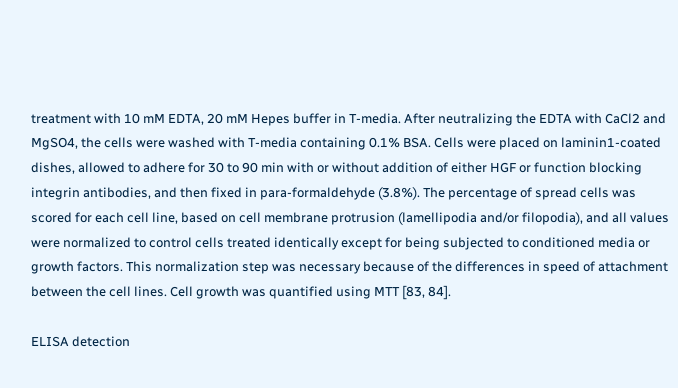treatment with 10 mM EDTA, 20 mM Hepes buffer in T-media. After neutralizing the EDTA with CaCl2 and MgSO4, the cells were washed with T-media containing 0.1% BSA. Cells were placed on laminin1-coated dishes, allowed to adhere for 30 to 90 min with or without addition of either HGF or function blocking integrin antibodies, and then fixed in para-formaldehyde (3.8%). The percentage of spread cells was scored for each cell line, based on cell membrane protrusion (lamellipodia and/or filopodia), and all values were normalized to control cells treated identically except for being subjected to conditioned media or growth factors. This normalization step was necessary because of the differences in speed of attachment between the cell lines. Cell growth was quantified using MTT [83, 84].

ELISA detection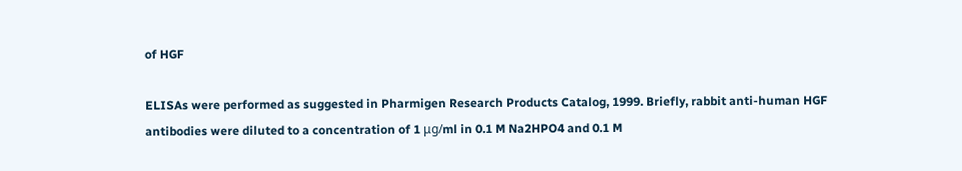of HGF

ELISAs were performed as suggested in Pharmigen Research Products Catalog, 1999. Briefly, rabbit anti-human HGF antibodies were diluted to a concentration of 1 μg/ml in 0.1 M Na2HPO4 and 0.1 M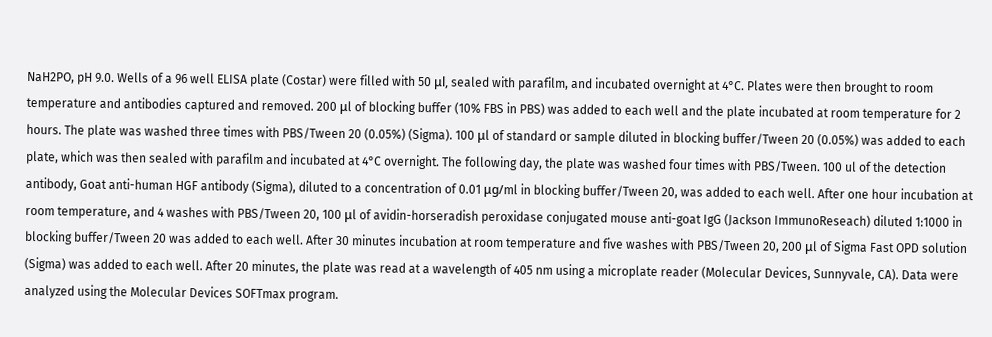NaH2PO, pH 9.0. Wells of a 96 well ELISA plate (Costar) were filled with 50 μl, sealed with parafilm, and incubated overnight at 4°C. Plates were then brought to room temperature and antibodies captured and removed. 200 μl of blocking buffer (10% FBS in PBS) was added to each well and the plate incubated at room temperature for 2 hours. The plate was washed three times with PBS/Tween 20 (0.05%) (Sigma). 100 μl of standard or sample diluted in blocking buffer/Tween 20 (0.05%) was added to each plate, which was then sealed with parafilm and incubated at 4°C overnight. The following day, the plate was washed four times with PBS/Tween. 100 ul of the detection antibody, Goat anti-human HGF antibody (Sigma), diluted to a concentration of 0.01 μg/ml in blocking buffer/Tween 20, was added to each well. After one hour incubation at room temperature, and 4 washes with PBS/Tween 20, 100 μl of avidin-horseradish peroxidase conjugated mouse anti-goat IgG (Jackson ImmunoReseach) diluted 1:1000 in blocking buffer/Tween 20 was added to each well. After 30 minutes incubation at room temperature and five washes with PBS/Tween 20, 200 μl of Sigma Fast OPD solution (Sigma) was added to each well. After 20 minutes, the plate was read at a wavelength of 405 nm using a microplate reader (Molecular Devices, Sunnyvale, CA). Data were analyzed using the Molecular Devices SOFTmax program.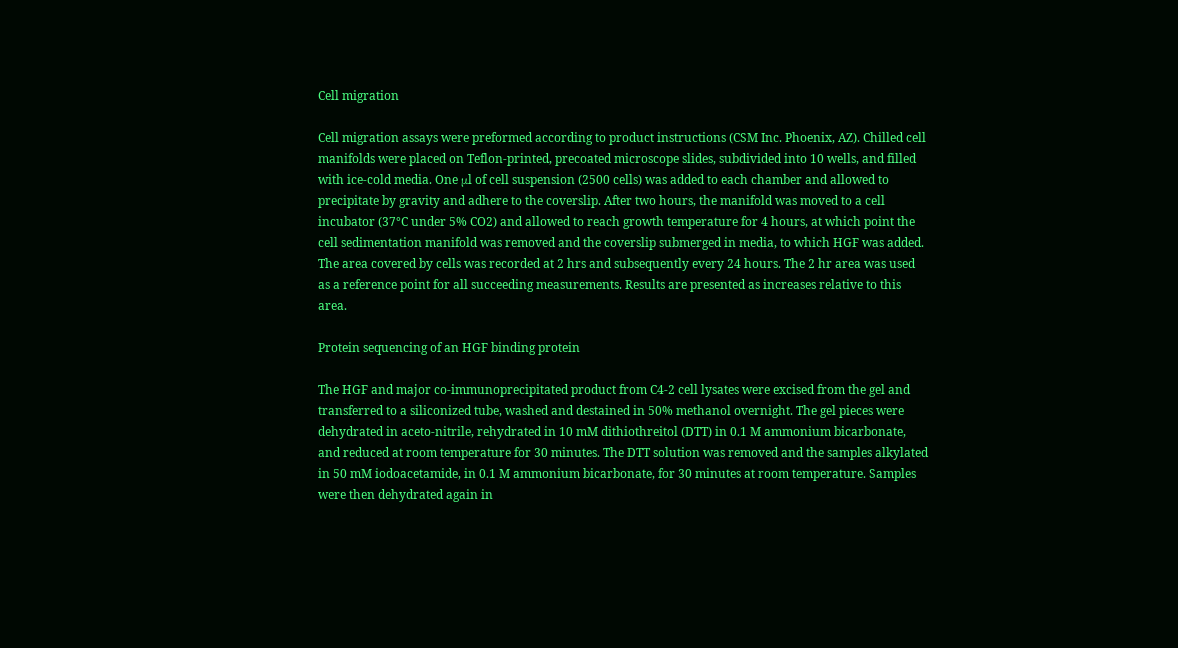Cell migration

Cell migration assays were preformed according to product instructions (CSM Inc. Phoenix, AZ). Chilled cell manifolds were placed on Teflon-printed, precoated microscope slides, subdivided into 10 wells, and filled with ice-cold media. One μl of cell suspension (2500 cells) was added to each chamber and allowed to precipitate by gravity and adhere to the coverslip. After two hours, the manifold was moved to a cell incubator (37°C under 5% CO2) and allowed to reach growth temperature for 4 hours, at which point the cell sedimentation manifold was removed and the coverslip submerged in media, to which HGF was added. The area covered by cells was recorded at 2 hrs and subsequently every 24 hours. The 2 hr area was used as a reference point for all succeeding measurements. Results are presented as increases relative to this area.

Protein sequencing of an HGF binding protein

The HGF and major co-immunoprecipitated product from C4-2 cell lysates were excised from the gel and transferred to a siliconized tube, washed and destained in 50% methanol overnight. The gel pieces were dehydrated in aceto-nitrile, rehydrated in 10 mM dithiothreitol (DTT) in 0.1 M ammonium bicarbonate, and reduced at room temperature for 30 minutes. The DTT solution was removed and the samples alkylated in 50 mM iodoacetamide, in 0.1 M ammonium bicarbonate, for 30 minutes at room temperature. Samples were then dehydrated again in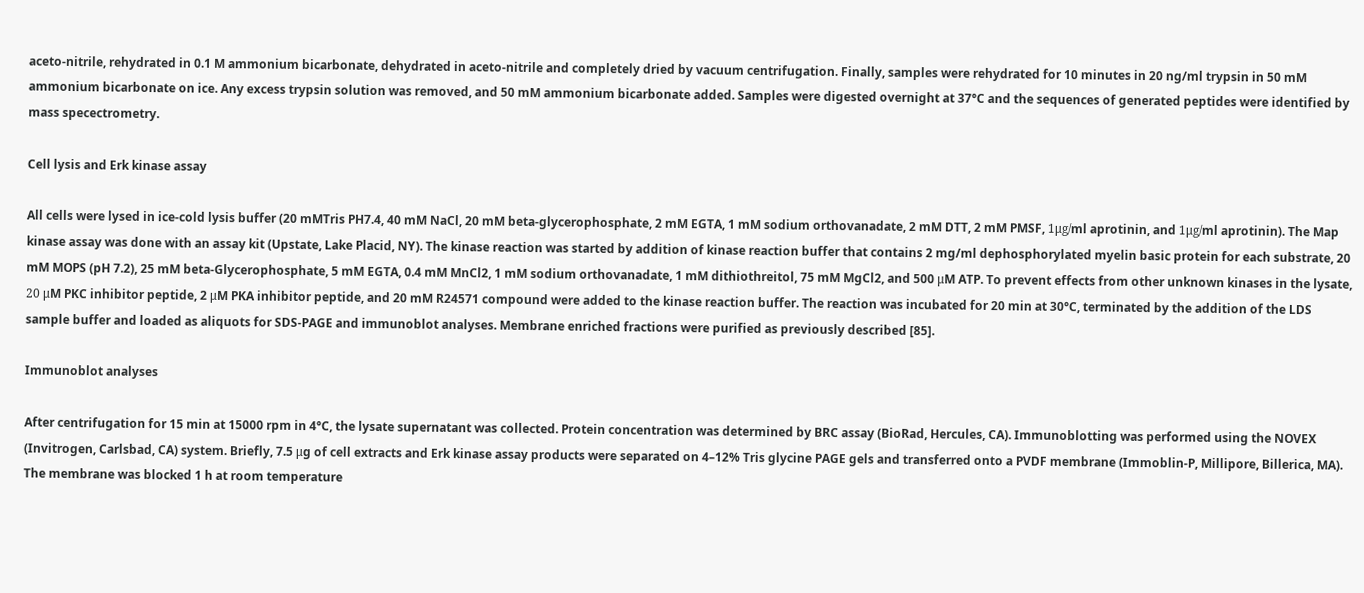aceto-nitrile, rehydrated in 0.1 M ammonium bicarbonate, dehydrated in aceto-nitrile and completely dried by vacuum centrifugation. Finally, samples were rehydrated for 10 minutes in 20 ng/ml trypsin in 50 mM ammonium bicarbonate on ice. Any excess trypsin solution was removed, and 50 mM ammonium bicarbonate added. Samples were digested overnight at 37°C and the sequences of generated peptides were identified by mass specectrometry.

Cell lysis and Erk kinase assay

All cells were lysed in ice-cold lysis buffer (20 mMTris PH7.4, 40 mM NaCl, 20 mM beta-glycerophosphate, 2 mM EGTA, 1 mM sodium orthovanadate, 2 mM DTT, 2 mM PMSF, 1μg/ml aprotinin, and 1μg/ml aprotinin). The Map kinase assay was done with an assay kit (Upstate, Lake Placid, NY). The kinase reaction was started by addition of kinase reaction buffer that contains 2 mg/ml dephosphorylated myelin basic protein for each substrate, 20 mM MOPS (pH 7.2), 25 mM beta-Glycerophosphate, 5 mM EGTA, 0.4 mM MnCl2, 1 mM sodium orthovanadate, 1 mM dithiothreitol, 75 mM MgCl2, and 500 μM ATP. To prevent effects from other unknown kinases in the lysate, 20 μM PKC inhibitor peptide, 2 μM PKA inhibitor peptide, and 20 mM R24571 compound were added to the kinase reaction buffer. The reaction was incubated for 20 min at 30°C, terminated by the addition of the LDS sample buffer and loaded as aliquots for SDS-PAGE and immunoblot analyses. Membrane enriched fractions were purified as previously described [85].

Immunoblot analyses

After centrifugation for 15 min at 15000 rpm in 4°C, the lysate supernatant was collected. Protein concentration was determined by BRC assay (BioRad, Hercules, CA). Immunoblotting was performed using the NOVEX (Invitrogen, Carlsbad, CA) system. Briefly, 7.5 μg of cell extracts and Erk kinase assay products were separated on 4–12% Tris glycine PAGE gels and transferred onto a PVDF membrane (Immoblin-P, Millipore, Billerica, MA). The membrane was blocked 1 h at room temperature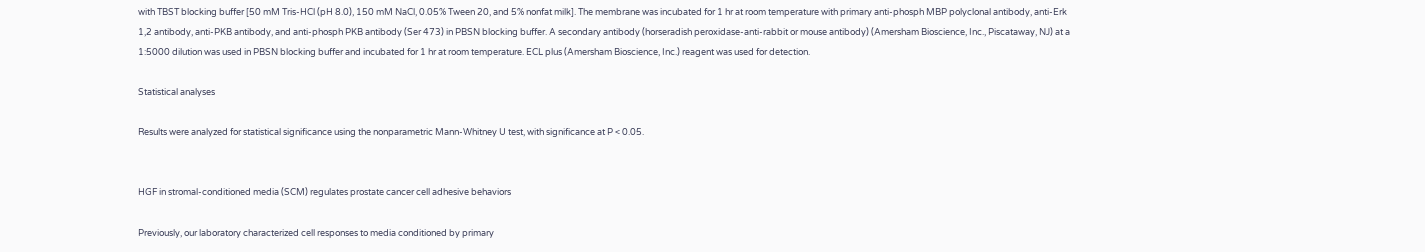with TBST blocking buffer [50 mM Tris-HCl (pH 8.0), 150 mM NaCl, 0.05% Tween 20, and 5% nonfat milk]. The membrane was incubated for 1 hr at room temperature with primary anti-phosph MBP polyclonal antibody, anti-Erk 1,2 antibody, anti-PKB antibody, and anti-phosph PKB antibody (Ser 473) in PBSN blocking buffer. A secondary antibody (horseradish peroxidase-anti-rabbit or mouse antibody) (Amersham Bioscience, Inc., Piscataway, NJ) at a 1:5000 dilution was used in PBSN blocking buffer and incubated for 1 hr at room temperature. ECL plus (Amersham Bioscience, Inc.) reagent was used for detection.

Statistical analyses

Results were analyzed for statistical significance using the nonparametric Mann-Whitney U test, with significance at P < 0.05.


HGF in stromal-conditioned media (SCM) regulates prostate cancer cell adhesive behaviors

Previously, our laboratory characterized cell responses to media conditioned by primary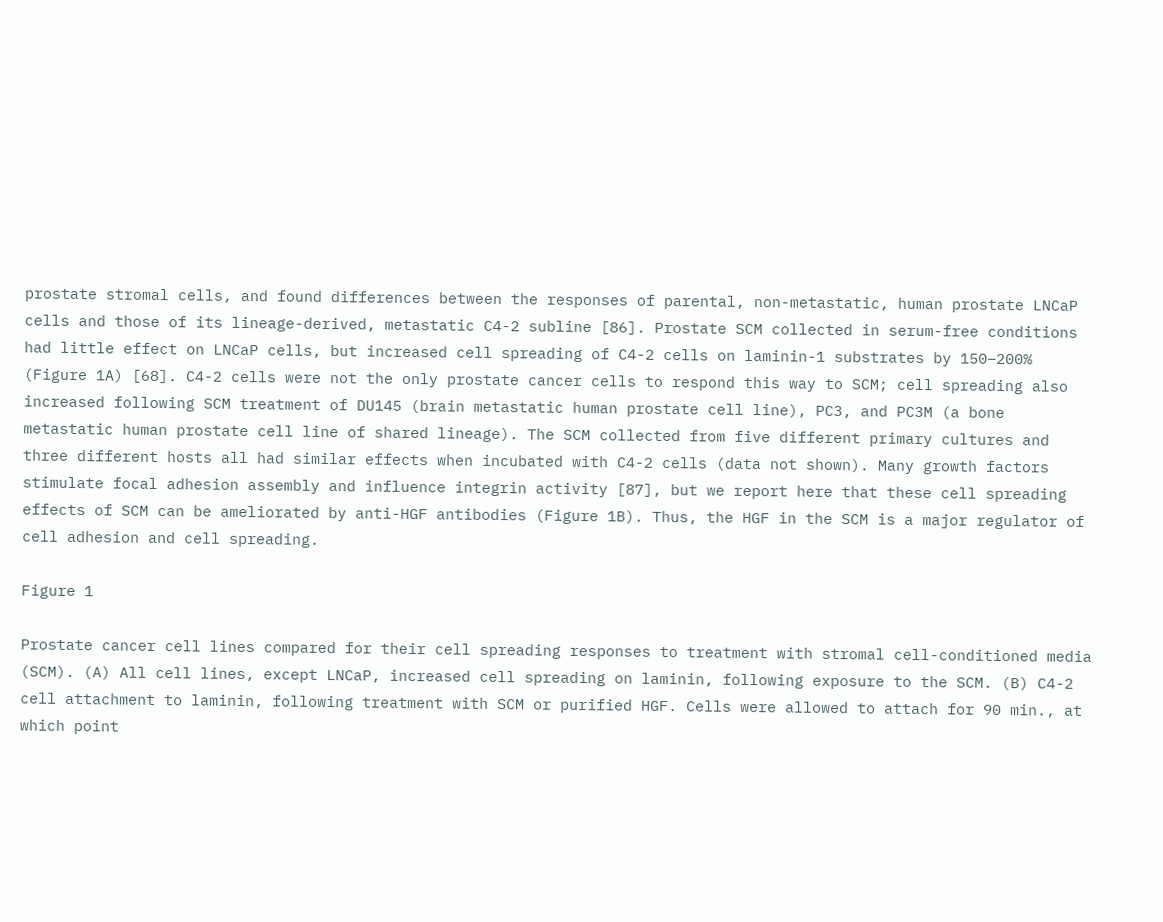prostate stromal cells, and found differences between the responses of parental, non-metastatic, human prostate LNCaP cells and those of its lineage-derived, metastatic C4-2 subline [86]. Prostate SCM collected in serum-free conditions had little effect on LNCaP cells, but increased cell spreading of C4-2 cells on laminin-1 substrates by 150–200% (Figure 1A) [68]. C4-2 cells were not the only prostate cancer cells to respond this way to SCM; cell spreading also increased following SCM treatment of DU145 (brain metastatic human prostate cell line), PC3, and PC3M (a bone metastatic human prostate cell line of shared lineage). The SCM collected from five different primary cultures and three different hosts all had similar effects when incubated with C4-2 cells (data not shown). Many growth factors stimulate focal adhesion assembly and influence integrin activity [87], but we report here that these cell spreading effects of SCM can be ameliorated by anti-HGF antibodies (Figure 1B). Thus, the HGF in the SCM is a major regulator of cell adhesion and cell spreading.

Figure 1

Prostate cancer cell lines compared for their cell spreading responses to treatment with stromal cell-conditioned media (SCM). (A) All cell lines, except LNCaP, increased cell spreading on laminin, following exposure to the SCM. (B) C4-2 cell attachment to laminin, following treatment with SCM or purified HGF. Cells were allowed to attach for 90 min., at which point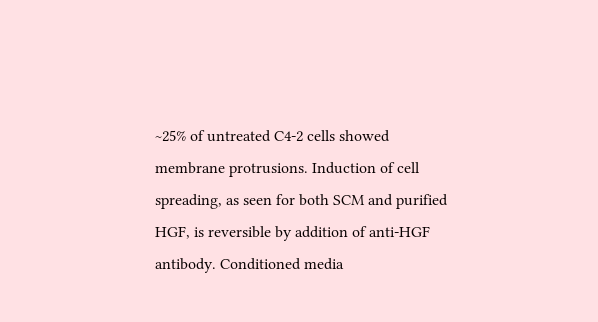~25% of untreated C4-2 cells showed membrane protrusions. Induction of cell spreading, as seen for both SCM and purified HGF, is reversible by addition of anti-HGF antibody. Conditioned media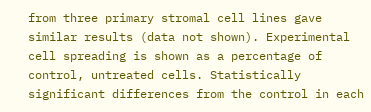from three primary stromal cell lines gave similar results (data not shown). Experimental cell spreading is shown as a percentage of control, untreated cells. Statistically significant differences from the control in each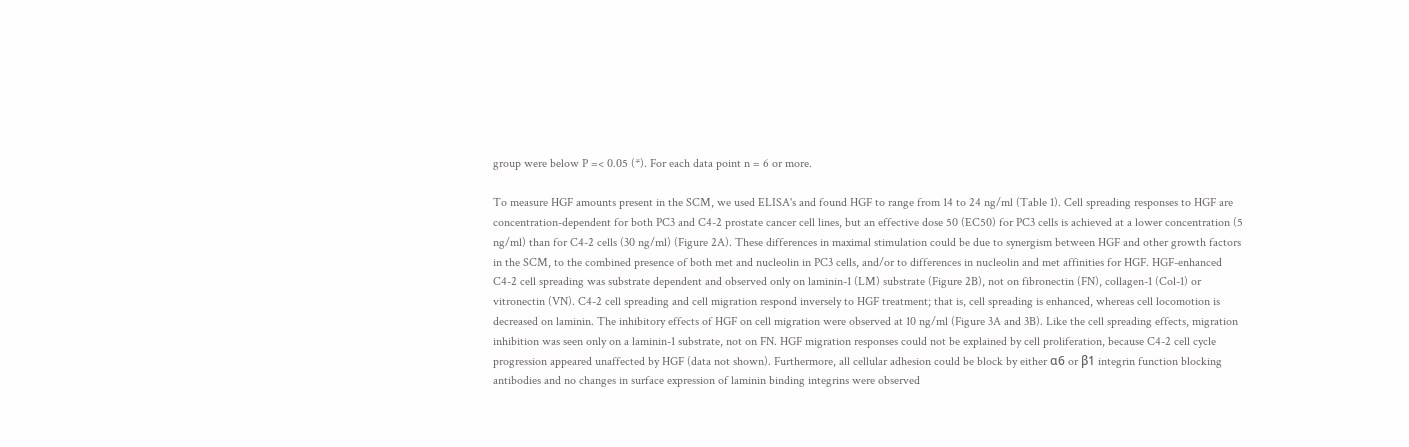group were below P =< 0.05 (*). For each data point n = 6 or more.

To measure HGF amounts present in the SCM, we used ELISA's and found HGF to range from 14 to 24 ng/ml (Table 1). Cell spreading responses to HGF are concentration-dependent for both PC3 and C4-2 prostate cancer cell lines, but an effective dose 50 (EC50) for PC3 cells is achieved at a lower concentration (5 ng/ml) than for C4-2 cells (30 ng/ml) (Figure 2A). These differences in maximal stimulation could be due to synergism between HGF and other growth factors in the SCM, to the combined presence of both met and nucleolin in PC3 cells, and/or to differences in nucleolin and met affinities for HGF. HGF-enhanced C4-2 cell spreading was substrate dependent and observed only on laminin-1 (LM) substrate (Figure 2B), not on fibronectin (FN), collagen-1 (Col-1) or vitronectin (VN). C4-2 cell spreading and cell migration respond inversely to HGF treatment; that is, cell spreading is enhanced, whereas cell locomotion is decreased on laminin. The inhibitory effects of HGF on cell migration were observed at 10 ng/ml (Figure 3A and 3B). Like the cell spreading effects, migration inhibition was seen only on a laminin-1 substrate, not on FN. HGF migration responses could not be explained by cell proliferation, because C4-2 cell cycle progression appeared unaffected by HGF (data not shown). Furthermore, all cellular adhesion could be block by either α6 or β1 integrin function blocking antibodies and no changes in surface expression of laminin binding integrins were observed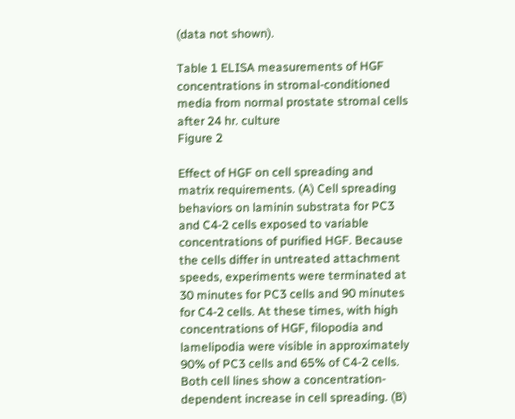(data not shown).

Table 1 ELISA measurements of HGF concentrations in stromal-conditioned media from normal prostate stromal cells after 24 hr. culture
Figure 2

Effect of HGF on cell spreading and matrix requirements. (A) Cell spreading behaviors on laminin substrata for PC3 and C4-2 cells exposed to variable concentrations of purified HGF. Because the cells differ in untreated attachment speeds, experiments were terminated at 30 minutes for PC3 cells and 90 minutes for C4-2 cells. At these times, with high concentrations of HGF, filopodia and lamelipodia were visible in approximately 90% of PC3 cells and 65% of C4-2 cells. Both cell lines show a concentration-dependent increase in cell spreading. (B)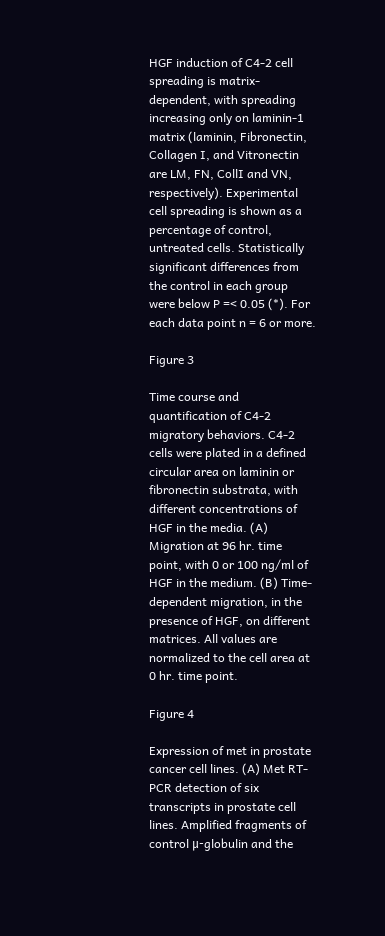HGF induction of C4-2 cell spreading is matrix-dependent, with spreading increasing only on laminin-1 matrix (laminin, Fibronectin, Collagen I, and Vitronectin are LM, FN, CollI and VN, respectively). Experimental cell spreading is shown as a percentage of control, untreated cells. Statistically significant differences from the control in each group were below P =< 0.05 (*). For each data point n = 6 or more.

Figure 3

Time course and quantification of C4-2 migratory behaviors. C4-2 cells were plated in a defined circular area on laminin or fibronectin substrata, with different concentrations of HGF in the media. (A) Migration at 96 hr. time point, with 0 or 100 ng/ml of HGF in the medium. (B) Time-dependent migration, in the presence of HGF, on different matrices. All values are normalized to the cell area at 0 hr. time point.

Figure 4

Expression of met in prostate cancer cell lines. (A) Met RT-PCR detection of six transcripts in prostate cell lines. Amplified fragments of control μ-globulin and the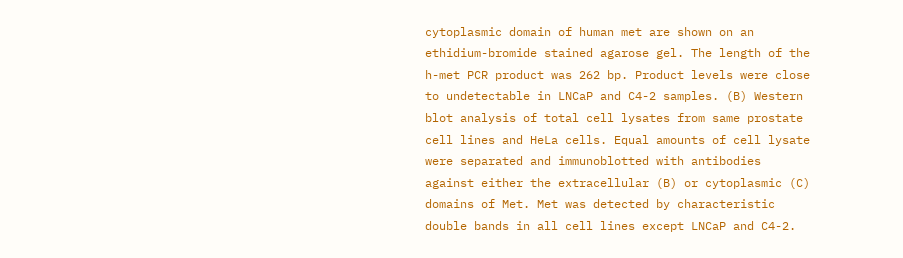cytoplasmic domain of human met are shown on an ethidium-bromide stained agarose gel. The length of the h-met PCR product was 262 bp. Product levels were close to undetectable in LNCaP and C4-2 samples. (B) Western blot analysis of total cell lysates from same prostate cell lines and HeLa cells. Equal amounts of cell lysate were separated and immunoblotted with antibodies against either the extracellular (B) or cytoplasmic (C) domains of Met. Met was detected by characteristic double bands in all cell lines except LNCaP and C4-2.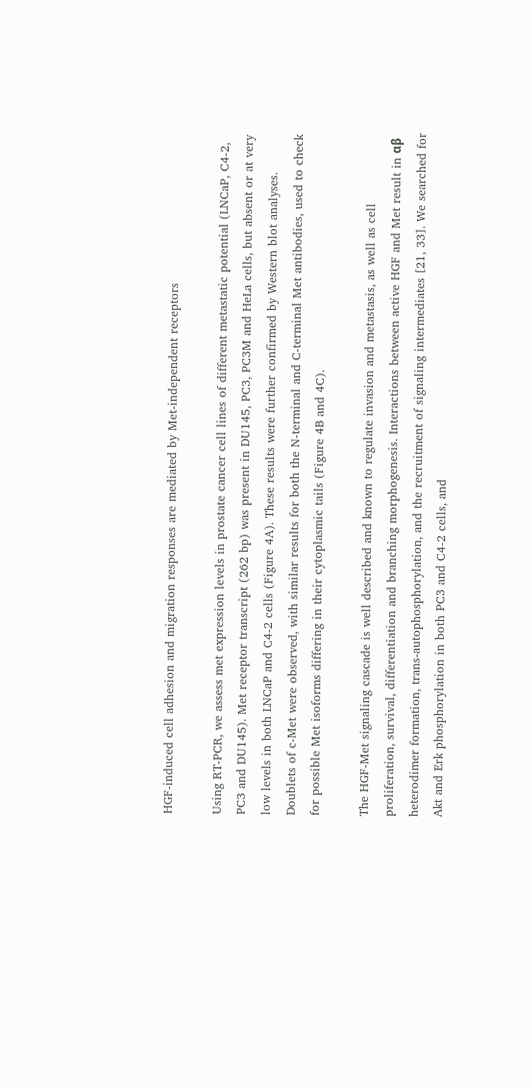HGF-induced cell adhesion and migration responses are mediated by Met-independent receptors

Using RT-PCR, we assess met expression levels in prostate cancer cell lines of different metastatic potential (LNCaP, C4-2, PC3 and DU145). Met receptor transcript (262 bp) was present in DU145, PC3, PC3M and HeLa cells, but absent or at very low levels in both LNCaP and C4-2 cells (Figure 4A). These results were further confirmed by Western blot analyses. Doublets of c-Met were observed, with similar results for both the N-terminal and C-terminal Met antibodies, used to check for possible Met isoforms differing in their cytoplasmic tails (Figure 4B and 4C).

The HGF-Met signaling cascade is well described and known to regulate invasion and metastasis, as well as cell proliferation, survival, differentiation and branching morphogenesis. Interactions between active HGF and Met result in αβ heterodimer formation, trans-autophosphorylation, and the recruitment of signaling intermediates [21, 33]. We searched for Akt and Erk phosphorylation in both PC3 and C4-2 cells, and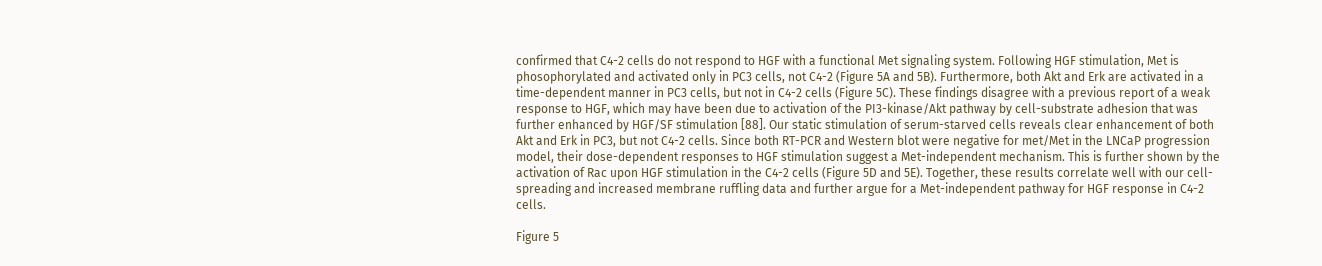confirmed that C4-2 cells do not respond to HGF with a functional Met signaling system. Following HGF stimulation, Met is phosophorylated and activated only in PC3 cells, not C4-2 (Figure 5A and 5B). Furthermore, both Akt and Erk are activated in a time-dependent manner in PC3 cells, but not in C4-2 cells (Figure 5C). These findings disagree with a previous report of a weak response to HGF, which may have been due to activation of the PI3-kinase/Akt pathway by cell-substrate adhesion that was further enhanced by HGF/SF stimulation [88]. Our static stimulation of serum-starved cells reveals clear enhancement of both Akt and Erk in PC3, but not C4-2 cells. Since both RT-PCR and Western blot were negative for met/Met in the LNCaP progression model, their dose-dependent responses to HGF stimulation suggest a Met-independent mechanism. This is further shown by the activation of Rac upon HGF stimulation in the C4-2 cells (Figure 5D and 5E). Together, these results correlate well with our cell-spreading and increased membrane ruffling data and further argue for a Met-independent pathway for HGF response in C4-2 cells.

Figure 5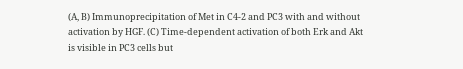(A, B) Immunoprecipitation of Met in C4-2 and PC3 with and without activation by HGF. (C) Time-dependent activation of both Erk and Akt is visible in PC3 cells but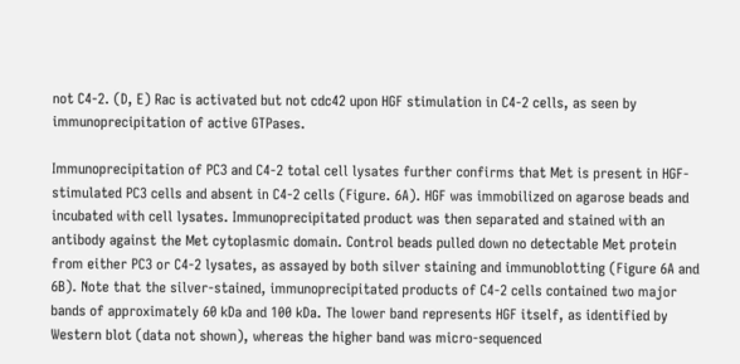not C4-2. (D, E) Rac is activated but not cdc42 upon HGF stimulation in C4-2 cells, as seen by immunoprecipitation of active GTPases.

Immunoprecipitation of PC3 and C4-2 total cell lysates further confirms that Met is present in HGF-stimulated PC3 cells and absent in C4-2 cells (Figure. 6A). HGF was immobilized on agarose beads and incubated with cell lysates. Immunoprecipitated product was then separated and stained with an antibody against the Met cytoplasmic domain. Control beads pulled down no detectable Met protein from either PC3 or C4-2 lysates, as assayed by both silver staining and immunoblotting (Figure 6A and 6B). Note that the silver-stained, immunoprecipitated products of C4-2 cells contained two major bands of approximately 60 kDa and 100 kDa. The lower band represents HGF itself, as identified by Western blot (data not shown), whereas the higher band was micro-sequenced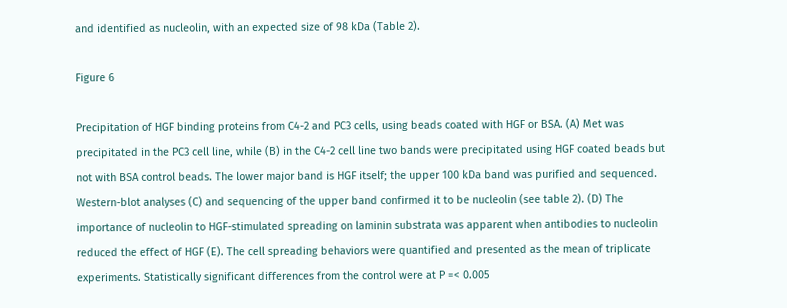and identified as nucleolin, with an expected size of 98 kDa (Table 2).

Figure 6

Precipitation of HGF binding proteins from C4-2 and PC3 cells, using beads coated with HGF or BSA. (A) Met was precipitated in the PC3 cell line, while (B) in the C4-2 cell line two bands were precipitated using HGF coated beads but not with BSA control beads. The lower major band is HGF itself; the upper 100 kDa band was purified and sequenced. Western-blot analyses (C) and sequencing of the upper band confirmed it to be nucleolin (see table 2). (D) The importance of nucleolin to HGF-stimulated spreading on laminin substrata was apparent when antibodies to nucleolin reduced the effect of HGF (E). The cell spreading behaviors were quantified and presented as the mean of triplicate experiments. Statistically significant differences from the control were at P =< 0.005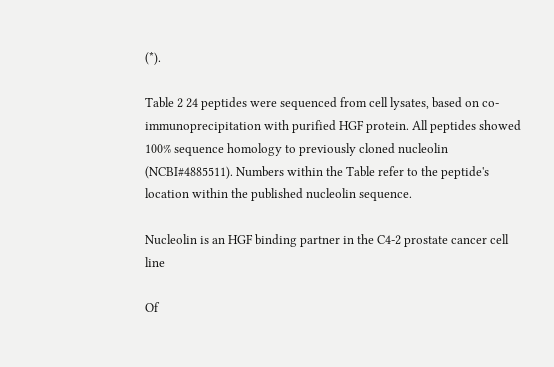(*).

Table 2 24 peptides were sequenced from cell lysates, based on co-immunoprecipitation with purified HGF protein. All peptides showed 100% sequence homology to previously cloned nucleolin (NCBI#4885511). Numbers within the Table refer to the peptide's location within the published nucleolin sequence.

Nucleolin is an HGF binding partner in the C4-2 prostate cancer cell line

Of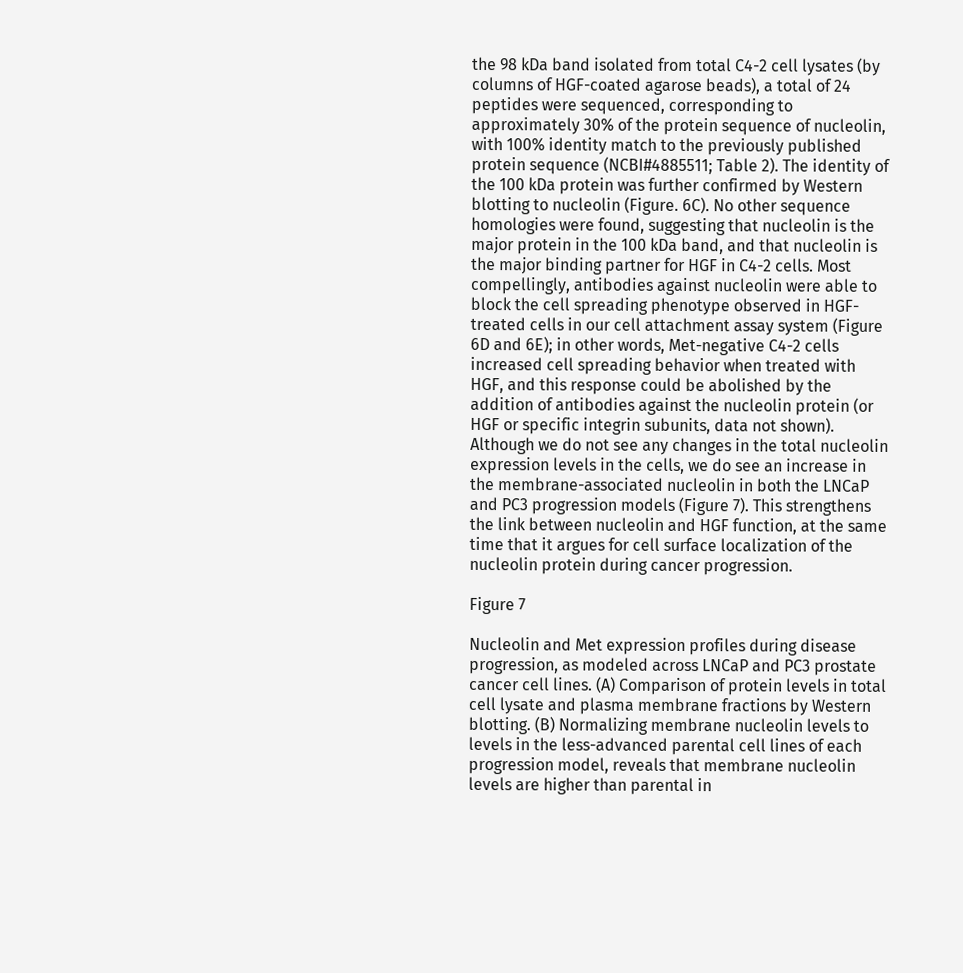the 98 kDa band isolated from total C4-2 cell lysates (by columns of HGF-coated agarose beads), a total of 24 peptides were sequenced, corresponding to approximately 30% of the protein sequence of nucleolin, with 100% identity match to the previously published protein sequence (NCBI#4885511; Table 2). The identity of the 100 kDa protein was further confirmed by Western blotting to nucleolin (Figure. 6C). No other sequence homologies were found, suggesting that nucleolin is the major protein in the 100 kDa band, and that nucleolin is the major binding partner for HGF in C4-2 cells. Most compellingly, antibodies against nucleolin were able to block the cell spreading phenotype observed in HGF-treated cells in our cell attachment assay system (Figure 6D and 6E); in other words, Met-negative C4-2 cells increased cell spreading behavior when treated with HGF, and this response could be abolished by the addition of antibodies against the nucleolin protein (or HGF or specific integrin subunits, data not shown). Although we do not see any changes in the total nucleolin expression levels in the cells, we do see an increase in the membrane-associated nucleolin in both the LNCaP and PC3 progression models (Figure 7). This strengthens the link between nucleolin and HGF function, at the same time that it argues for cell surface localization of the nucleolin protein during cancer progression.

Figure 7

Nucleolin and Met expression profiles during disease progression, as modeled across LNCaP and PC3 prostate cancer cell lines. (A) Comparison of protein levels in total cell lysate and plasma membrane fractions by Western blotting. (B) Normalizing membrane nucleolin levels to levels in the less-advanced parental cell lines of each progression model, reveals that membrane nucleolin levels are higher than parental in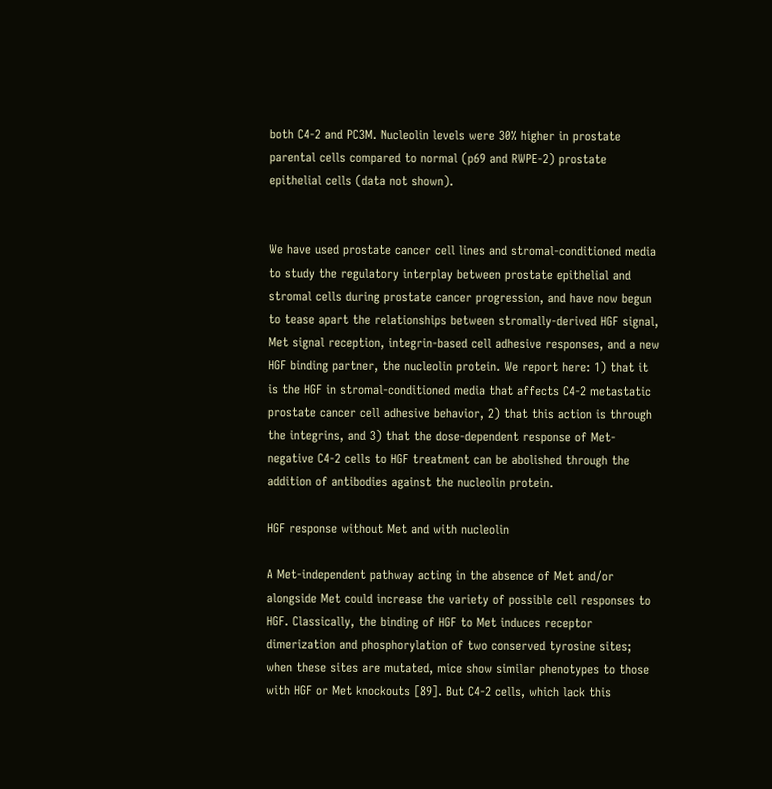both C4-2 and PC3M. Nucleolin levels were 30% higher in prostate parental cells compared to normal (p69 and RWPE-2) prostate epithelial cells (data not shown).


We have used prostate cancer cell lines and stromal-conditioned media to study the regulatory interplay between prostate epithelial and stromal cells during prostate cancer progression, and have now begun to tease apart the relationships between stromally-derived HGF signal, Met signal reception, integrin-based cell adhesive responses, and a new HGF binding partner, the nucleolin protein. We report here: 1) that it is the HGF in stromal-conditioned media that affects C4-2 metastatic prostate cancer cell adhesive behavior, 2) that this action is through the integrins, and 3) that the dose-dependent response of Met-negative C4-2 cells to HGF treatment can be abolished through the addition of antibodies against the nucleolin protein.

HGF response without Met and with nucleolin

A Met-independent pathway acting in the absence of Met and/or alongside Met could increase the variety of possible cell responses to HGF. Classically, the binding of HGF to Met induces receptor dimerization and phosphorylation of two conserved tyrosine sites; when these sites are mutated, mice show similar phenotypes to those with HGF or Met knockouts [89]. But C4-2 cells, which lack this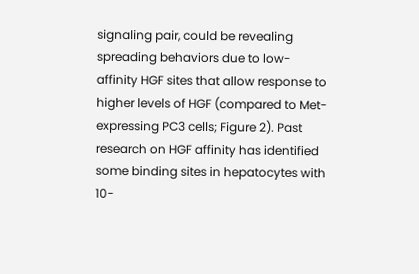signaling pair, could be revealing spreading behaviors due to low-affinity HGF sites that allow response to higher levels of HGF (compared to Met-expressing PC3 cells; Figure 2). Past research on HGF affinity has identified some binding sites in hepatocytes with 10-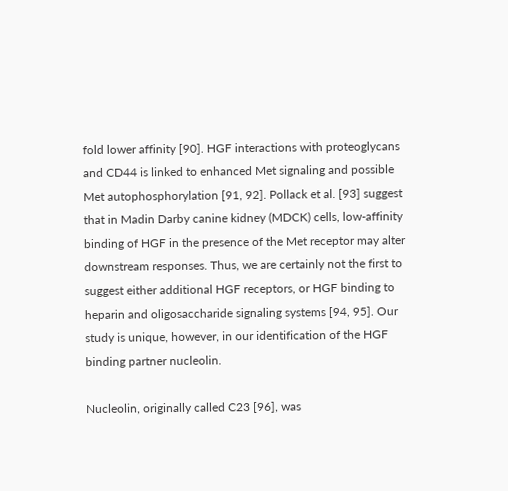fold lower affinity [90]. HGF interactions with proteoglycans and CD44 is linked to enhanced Met signaling and possible Met autophosphorylation [91, 92]. Pollack et al. [93] suggest that in Madin Darby canine kidney (MDCK) cells, low-affinity binding of HGF in the presence of the Met receptor may alter downstream responses. Thus, we are certainly not the first to suggest either additional HGF receptors, or HGF binding to heparin and oligosaccharide signaling systems [94, 95]. Our study is unique, however, in our identification of the HGF binding partner nucleolin.

Nucleolin, originally called C23 [96], was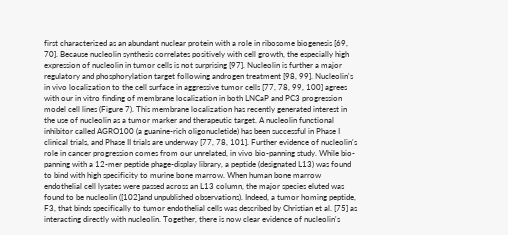first characterized as an abundant nuclear protein with a role in ribosome biogenesis [69, 70]. Because nucleolin synthesis correlates positively with cell growth, the especially high expression of nucleolin in tumor cells is not surprising [97]. Nucleolin is further a major regulatory and phosphorylation target following androgen treatment [98, 99]. Nucleolin's in vivo localization to the cell surface in aggressive tumor cells [77, 78, 99, 100] agrees with our in vitro finding of membrane localization in both LNCaP and PC3 progression model cell lines (Figure 7). This membrane localization has recently generated interest in the use of nucleolin as a tumor marker and therapeutic target. A nucleolin functional inhibitor called AGRO100 (a guanine-rich oligonucletide) has been successful in Phase I clinical trials, and Phase II trials are underway [77, 78, 101]. Further evidence of nucleolin's role in cancer progression comes from our unrelated, in vivo bio-panning study. While bio-panning with a 12-mer peptide phage-display library, a peptide (designated L13) was found to bind with high specificity to murine bone marrow. When human bone marrow endothelial cell lysates were passed across an L13 column, the major species eluted was found to be nucleolin ([102]and unpublished observations). Indeed, a tumor homing peptide, F3, that binds specifically to tumor endothelial cells was described by Christian et al. [75] as interacting directly with nucleolin. Together, there is now clear evidence of nucleolin's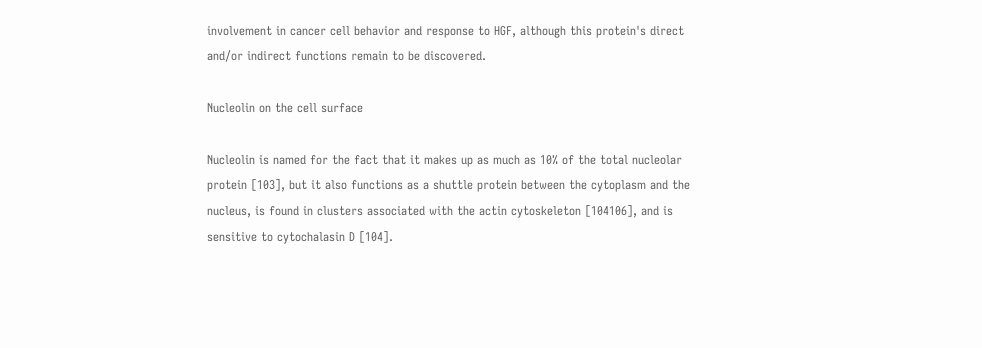involvement in cancer cell behavior and response to HGF, although this protein's direct and/or indirect functions remain to be discovered.

Nucleolin on the cell surface

Nucleolin is named for the fact that it makes up as much as 10% of the total nucleolar protein [103], but it also functions as a shuttle protein between the cytoplasm and the nucleus, is found in clusters associated with the actin cytoskeleton [104106], and is sensitive to cytochalasin D [104].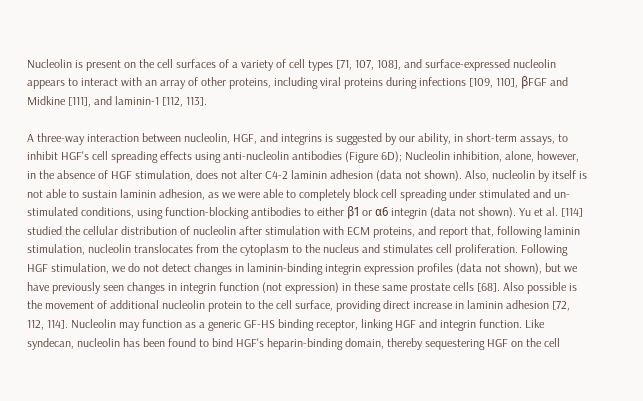Nucleolin is present on the cell surfaces of a variety of cell types [71, 107, 108], and surface-expressed nucleolin appears to interact with an array of other proteins, including viral proteins during infections [109, 110], βFGF and Midkine [111], and laminin-1 [112, 113].

A three-way interaction between nucleolin, HGF, and integrins is suggested by our ability, in short-term assays, to inhibit HGF's cell spreading effects using anti-nucleolin antibodies (Figure 6D); Nucleolin inhibition, alone, however, in the absence of HGF stimulation, does not alter C4-2 laminin adhesion (data not shown). Also, nucleolin by itself is not able to sustain laminin adhesion, as we were able to completely block cell spreading under stimulated and un-stimulated conditions, using function-blocking antibodies to either β1 or α6 integrin (data not shown). Yu et al. [114] studied the cellular distribution of nucleolin after stimulation with ECM proteins, and report that, following laminin stimulation, nucleolin translocates from the cytoplasm to the nucleus and stimulates cell proliferation. Following HGF stimulation, we do not detect changes in laminin-binding integrin expression profiles (data not shown), but we have previously seen changes in integrin function (not expression) in these same prostate cells [68]. Also possible is the movement of additional nucleolin protein to the cell surface, providing direct increase in laminin adhesion [72, 112, 114]. Nucleolin may function as a generic GF-HS binding receptor, linking HGF and integrin function. Like syndecan, nucleolin has been found to bind HGF's heparin-binding domain, thereby sequestering HGF on the cell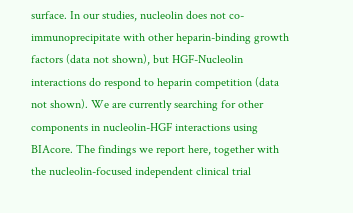surface. In our studies, nucleolin does not co-immunoprecipitate with other heparin-binding growth factors (data not shown), but HGF-Nucleolin interactions do respond to heparin competition (data not shown). We are currently searching for other components in nucleolin-HGF interactions using BIAcore. The findings we report here, together with the nucleolin-focused independent clinical trial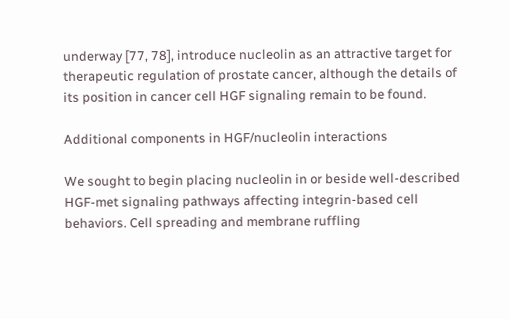underway [77, 78], introduce nucleolin as an attractive target for therapeutic regulation of prostate cancer, although the details of its position in cancer cell HGF signaling remain to be found.

Additional components in HGF/nucleolin interactions

We sought to begin placing nucleolin in or beside well-described HGF-met signaling pathways affecting integrin-based cell behaviors. Cell spreading and membrane ruffling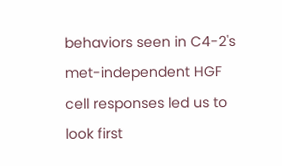behaviors seen in C4-2's met-independent HGF cell responses led us to look first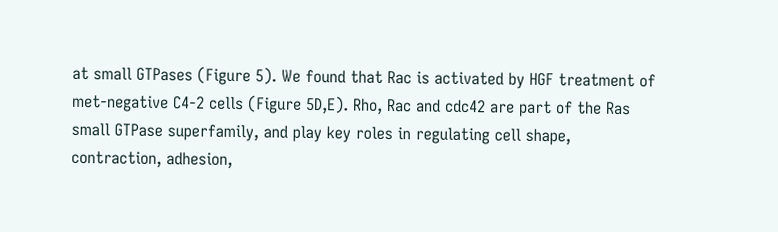at small GTPases (Figure 5). We found that Rac is activated by HGF treatment of met-negative C4-2 cells (Figure 5D,E). Rho, Rac and cdc42 are part of the Ras small GTPase superfamily, and play key roles in regulating cell shape, contraction, adhesion,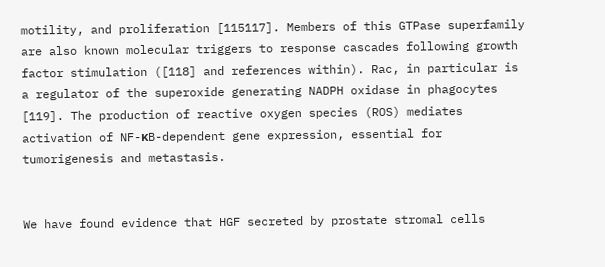motility, and proliferation [115117]. Members of this GTPase superfamily are also known molecular triggers to response cascades following growth factor stimulation ([118] and references within). Rac, in particular is a regulator of the superoxide generating NADPH oxidase in phagocytes [119]. The production of reactive oxygen species (ROS) mediates activation of NF-κB-dependent gene expression, essential for tumorigenesis and metastasis.


We have found evidence that HGF secreted by prostate stromal cells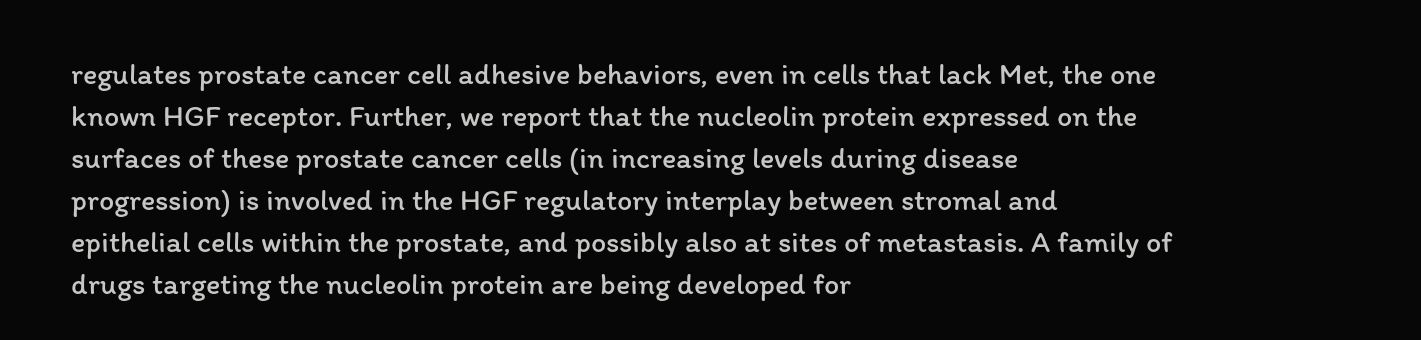regulates prostate cancer cell adhesive behaviors, even in cells that lack Met, the one known HGF receptor. Further, we report that the nucleolin protein expressed on the surfaces of these prostate cancer cells (in increasing levels during disease progression) is involved in the HGF regulatory interplay between stromal and epithelial cells within the prostate, and possibly also at sites of metastasis. A family of drugs targeting the nucleolin protein are being developed for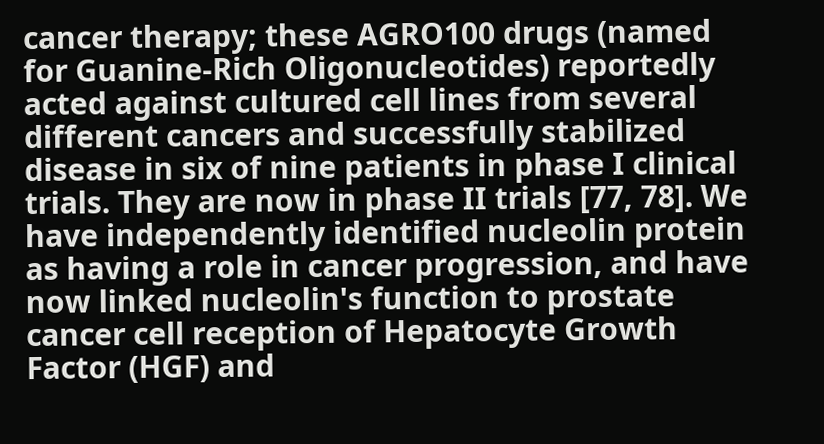cancer therapy; these AGRO100 drugs (named for Guanine-Rich Oligonucleotides) reportedly acted against cultured cell lines from several different cancers and successfully stabilized disease in six of nine patients in phase I clinical trials. They are now in phase II trials [77, 78]. We have independently identified nucleolin protein as having a role in cancer progression, and have now linked nucleolin's function to prostate cancer cell reception of Hepatocyte Growth Factor (HGF) and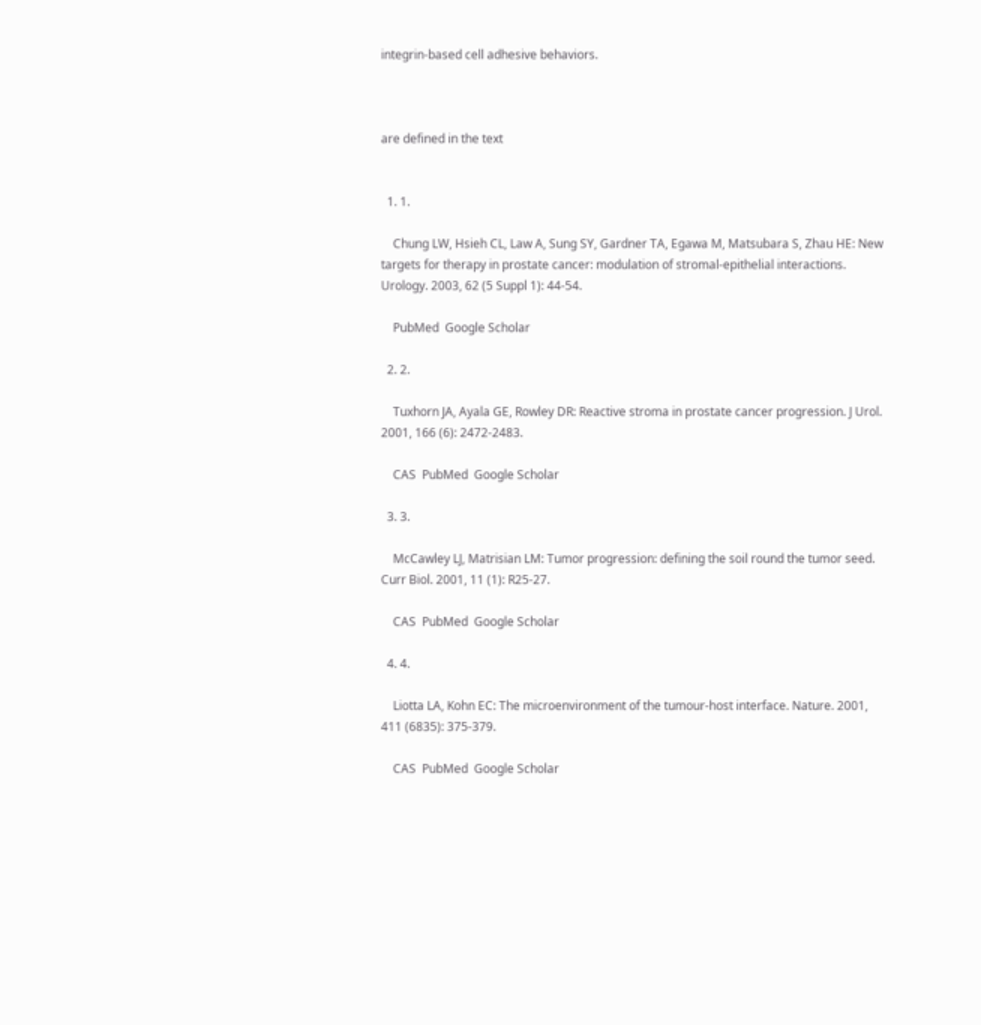integrin-based cell adhesive behaviors.



are defined in the text


  1. 1.

    Chung LW, Hsieh CL, Law A, Sung SY, Gardner TA, Egawa M, Matsubara S, Zhau HE: New targets for therapy in prostate cancer: modulation of stromal-epithelial interactions. Urology. 2003, 62 (5 Suppl 1): 44-54.

    PubMed  Google Scholar

  2. 2.

    Tuxhorn JA, Ayala GE, Rowley DR: Reactive stroma in prostate cancer progression. J Urol. 2001, 166 (6): 2472-2483.

    CAS  PubMed  Google Scholar

  3. 3.

    McCawley LJ, Matrisian LM: Tumor progression: defining the soil round the tumor seed. Curr Biol. 2001, 11 (1): R25-27.

    CAS  PubMed  Google Scholar

  4. 4.

    Liotta LA, Kohn EC: The microenvironment of the tumour-host interface. Nature. 2001, 411 (6835): 375-379.

    CAS  PubMed  Google Scholar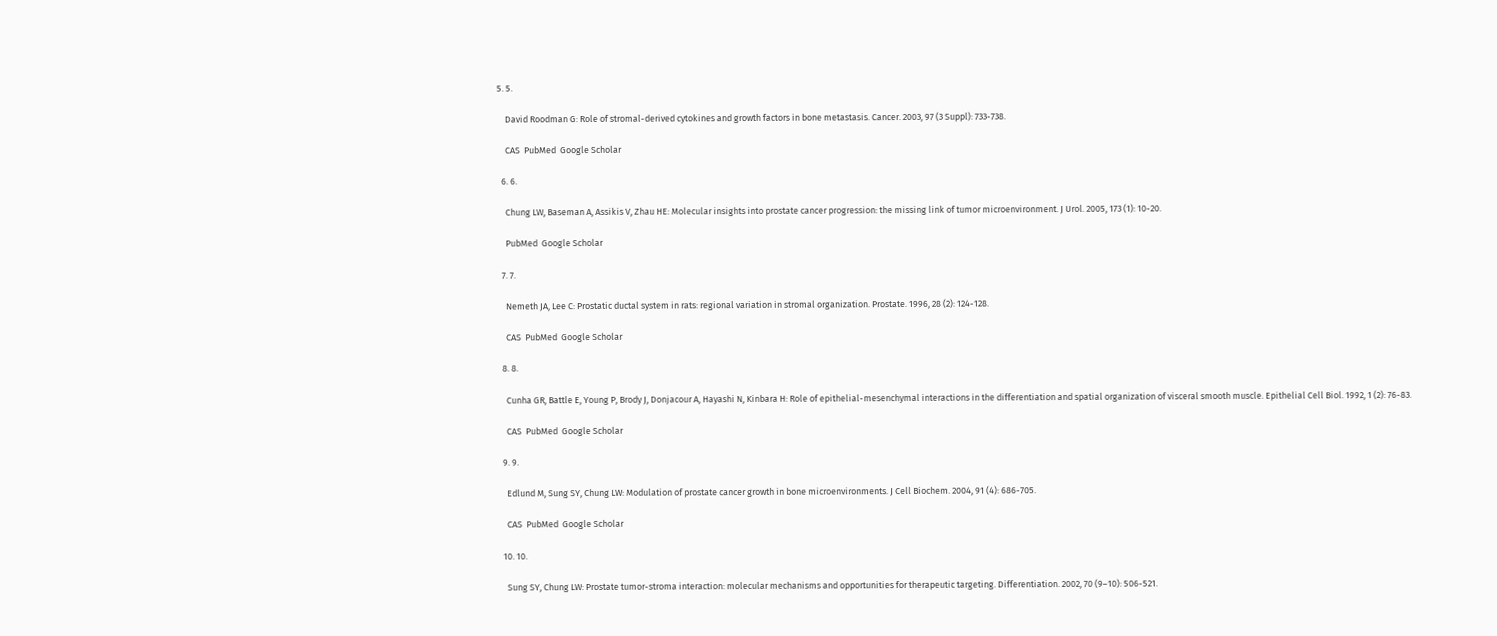5. 5.

    David Roodman G: Role of stromal-derived cytokines and growth factors in bone metastasis. Cancer. 2003, 97 (3 Suppl): 733-738.

    CAS  PubMed  Google Scholar

  6. 6.

    Chung LW, Baseman A, Assikis V, Zhau HE: Molecular insights into prostate cancer progression: the missing link of tumor microenvironment. J Urol. 2005, 173 (1): 10-20.

    PubMed  Google Scholar

  7. 7.

    Nemeth JA, Lee C: Prostatic ductal system in rats: regional variation in stromal organization. Prostate. 1996, 28 (2): 124-128.

    CAS  PubMed  Google Scholar

  8. 8.

    Cunha GR, Battle E, Young P, Brody J, Donjacour A, Hayashi N, Kinbara H: Role of epithelial-mesenchymal interactions in the differentiation and spatial organization of visceral smooth muscle. Epithelial Cell Biol. 1992, 1 (2): 76-83.

    CAS  PubMed  Google Scholar

  9. 9.

    Edlund M, Sung SY, Chung LW: Modulation of prostate cancer growth in bone microenvironments. J Cell Biochem. 2004, 91 (4): 686-705.

    CAS  PubMed  Google Scholar

  10. 10.

    Sung SY, Chung LW: Prostate tumor-stroma interaction: molecular mechanisms and opportunities for therapeutic targeting. Differentiation. 2002, 70 (9–10): 506-521.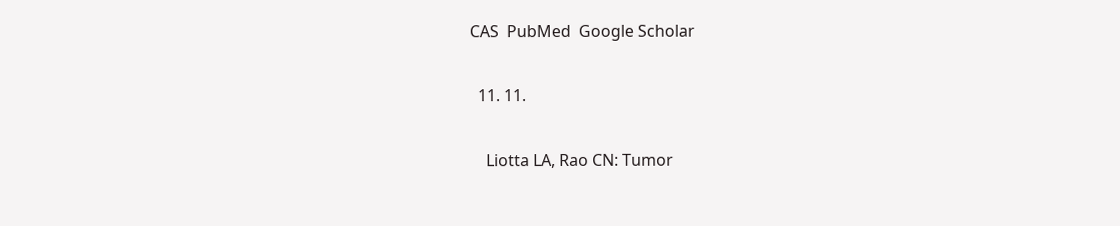CAS  PubMed  Google Scholar

  11. 11.

    Liotta LA, Rao CN: Tumor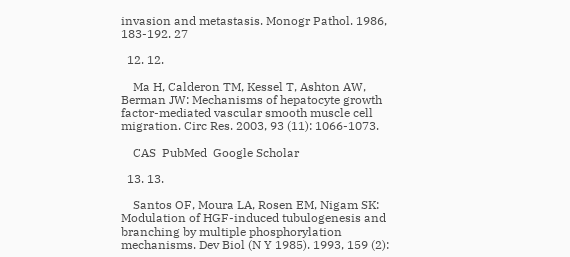invasion and metastasis. Monogr Pathol. 1986, 183-192. 27

  12. 12.

    Ma H, Calderon TM, Kessel T, Ashton AW, Berman JW: Mechanisms of hepatocyte growth factor-mediated vascular smooth muscle cell migration. Circ Res. 2003, 93 (11): 1066-1073.

    CAS  PubMed  Google Scholar

  13. 13.

    Santos OF, Moura LA, Rosen EM, Nigam SK: Modulation of HGF-induced tubulogenesis and branching by multiple phosphorylation mechanisms. Dev Biol (N Y 1985). 1993, 159 (2):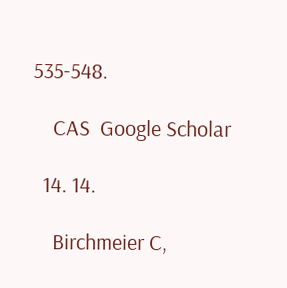535-548.

    CAS  Google Scholar

  14. 14.

    Birchmeier C,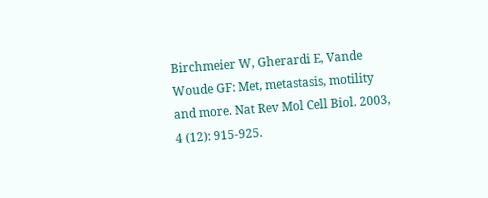Birchmeier W, Gherardi E, Vande Woude GF: Met, metastasis, motility and more. Nat Rev Mol Cell Biol. 2003, 4 (12): 915-925.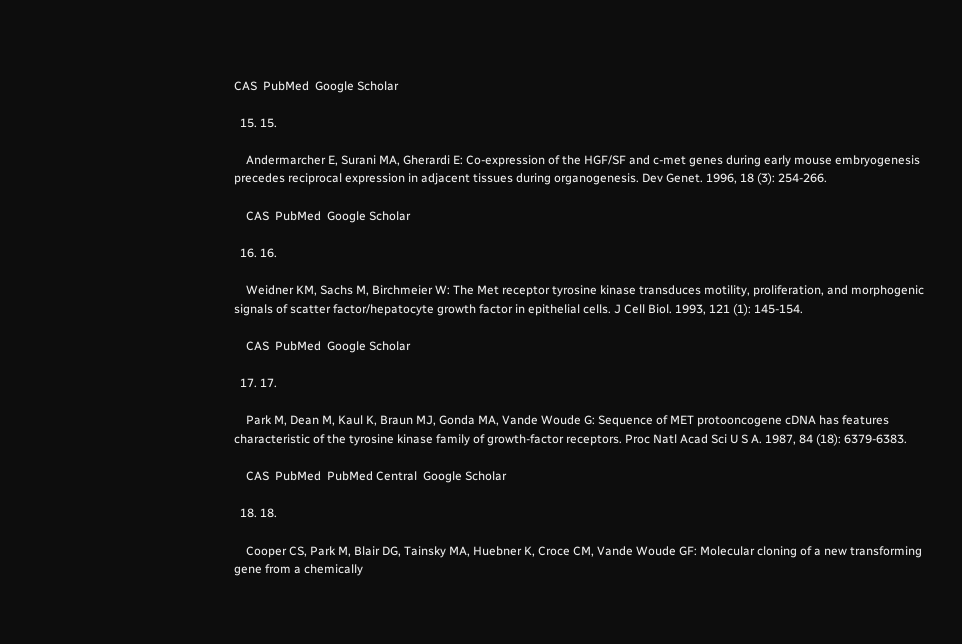CAS  PubMed  Google Scholar

  15. 15.

    Andermarcher E, Surani MA, Gherardi E: Co-expression of the HGF/SF and c-met genes during early mouse embryogenesis precedes reciprocal expression in adjacent tissues during organogenesis. Dev Genet. 1996, 18 (3): 254-266.

    CAS  PubMed  Google Scholar

  16. 16.

    Weidner KM, Sachs M, Birchmeier W: The Met receptor tyrosine kinase transduces motility, proliferation, and morphogenic signals of scatter factor/hepatocyte growth factor in epithelial cells. J Cell Biol. 1993, 121 (1): 145-154.

    CAS  PubMed  Google Scholar

  17. 17.

    Park M, Dean M, Kaul K, Braun MJ, Gonda MA, Vande Woude G: Sequence of MET protooncogene cDNA has features characteristic of the tyrosine kinase family of growth-factor receptors. Proc Natl Acad Sci U S A. 1987, 84 (18): 6379-6383.

    CAS  PubMed  PubMed Central  Google Scholar

  18. 18.

    Cooper CS, Park M, Blair DG, Tainsky MA, Huebner K, Croce CM, Vande Woude GF: Molecular cloning of a new transforming gene from a chemically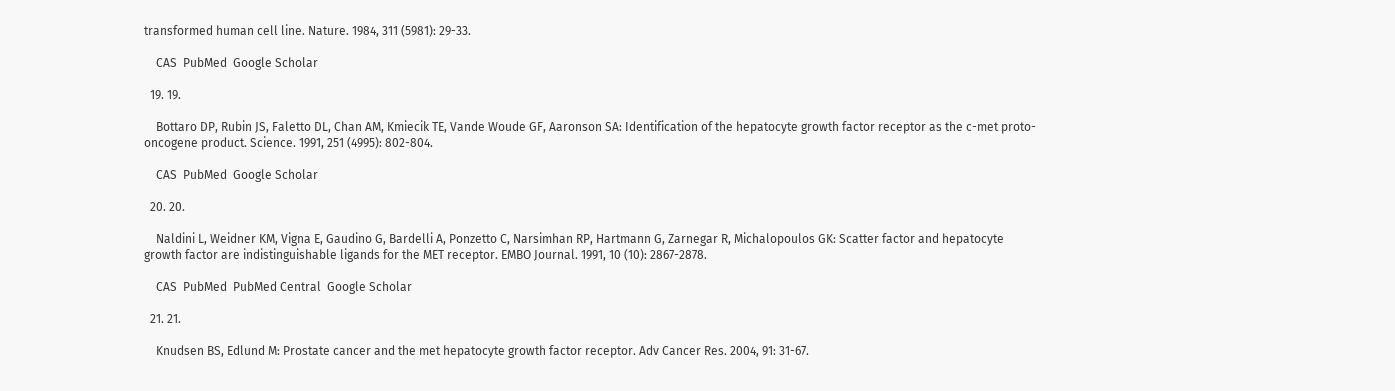transformed human cell line. Nature. 1984, 311 (5981): 29-33.

    CAS  PubMed  Google Scholar

  19. 19.

    Bottaro DP, Rubin JS, Faletto DL, Chan AM, Kmiecik TE, Vande Woude GF, Aaronson SA: Identification of the hepatocyte growth factor receptor as the c-met proto-oncogene product. Science. 1991, 251 (4995): 802-804.

    CAS  PubMed  Google Scholar

  20. 20.

    Naldini L, Weidner KM, Vigna E, Gaudino G, Bardelli A, Ponzetto C, Narsimhan RP, Hartmann G, Zarnegar R, Michalopoulos GK: Scatter factor and hepatocyte growth factor are indistinguishable ligands for the MET receptor. EMBO Journal. 1991, 10 (10): 2867-2878.

    CAS  PubMed  PubMed Central  Google Scholar

  21. 21.

    Knudsen BS, Edlund M: Prostate cancer and the met hepatocyte growth factor receptor. Adv Cancer Res. 2004, 91: 31-67.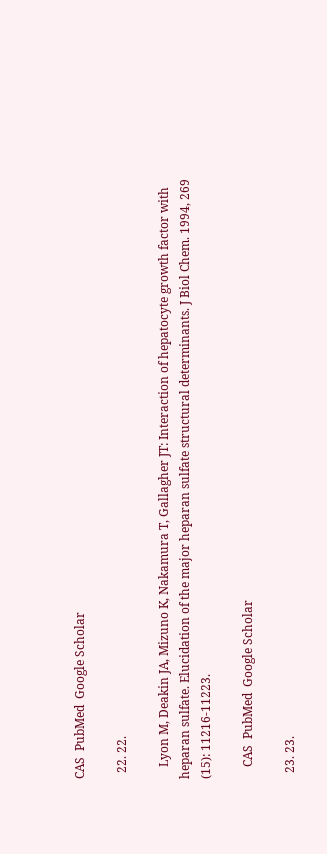CAS  PubMed  Google Scholar

  22. 22.

    Lyon M, Deakin JA, Mizuno K, Nakamura T, Gallagher JT: Interaction of hepatocyte growth factor with heparan sulfate. Elucidation of the major heparan sulfate structural determinants. J Biol Chem. 1994, 269 (15): 11216-11223.

    CAS  PubMed  Google Scholar

  23. 23.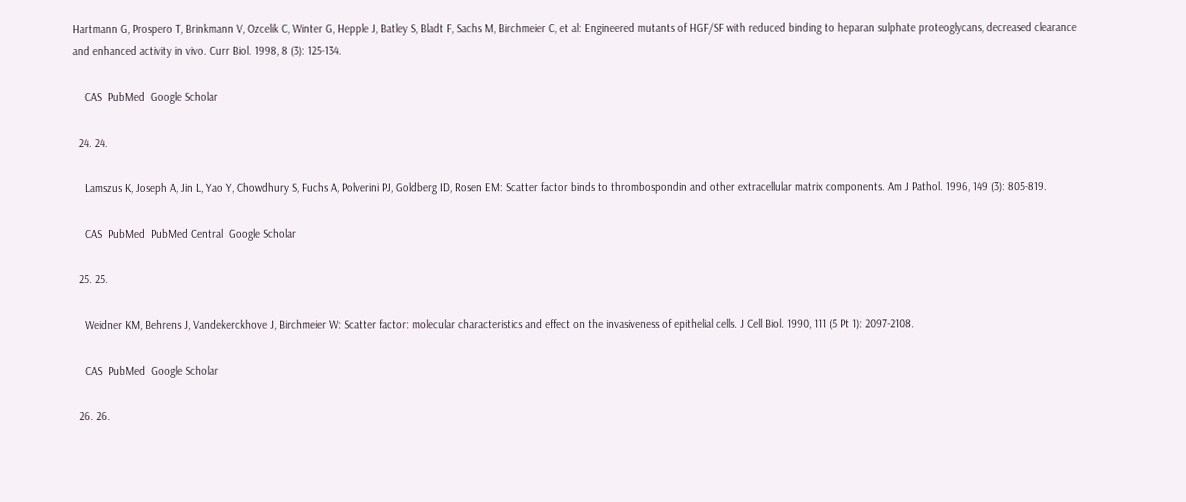Hartmann G, Prospero T, Brinkmann V, Ozcelik C, Winter G, Hepple J, Batley S, Bladt F, Sachs M, Birchmeier C, et al: Engineered mutants of HGF/SF with reduced binding to heparan sulphate proteoglycans, decreased clearance and enhanced activity in vivo. Curr Biol. 1998, 8 (3): 125-134.

    CAS  PubMed  Google Scholar

  24. 24.

    Lamszus K, Joseph A, Jin L, Yao Y, Chowdhury S, Fuchs A, Polverini PJ, Goldberg ID, Rosen EM: Scatter factor binds to thrombospondin and other extracellular matrix components. Am J Pathol. 1996, 149 (3): 805-819.

    CAS  PubMed  PubMed Central  Google Scholar

  25. 25.

    Weidner KM, Behrens J, Vandekerckhove J, Birchmeier W: Scatter factor: molecular characteristics and effect on the invasiveness of epithelial cells. J Cell Biol. 1990, 111 (5 Pt 1): 2097-2108.

    CAS  PubMed  Google Scholar

  26. 26.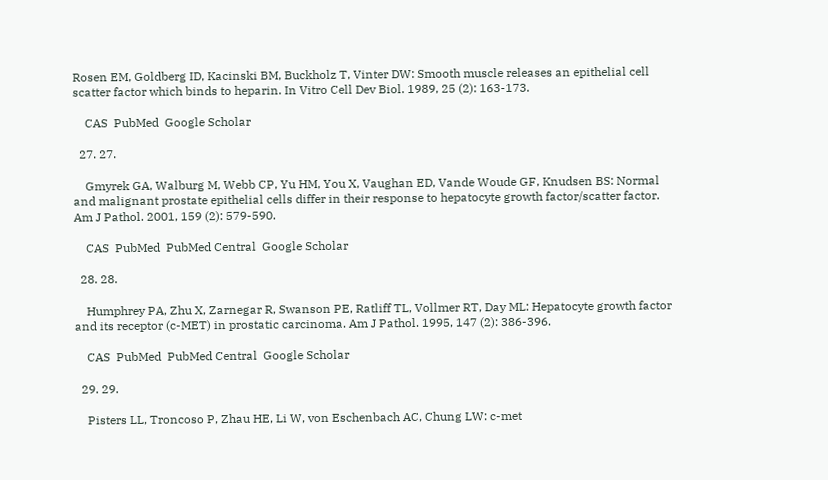Rosen EM, Goldberg ID, Kacinski BM, Buckholz T, Vinter DW: Smooth muscle releases an epithelial cell scatter factor which binds to heparin. In Vitro Cell Dev Biol. 1989, 25 (2): 163-173.

    CAS  PubMed  Google Scholar

  27. 27.

    Gmyrek GA, Walburg M, Webb CP, Yu HM, You X, Vaughan ED, Vande Woude GF, Knudsen BS: Normal and malignant prostate epithelial cells differ in their response to hepatocyte growth factor/scatter factor. Am J Pathol. 2001, 159 (2): 579-590.

    CAS  PubMed  PubMed Central  Google Scholar

  28. 28.

    Humphrey PA, Zhu X, Zarnegar R, Swanson PE, Ratliff TL, Vollmer RT, Day ML: Hepatocyte growth factor and its receptor (c-MET) in prostatic carcinoma. Am J Pathol. 1995, 147 (2): 386-396.

    CAS  PubMed  PubMed Central  Google Scholar

  29. 29.

    Pisters LL, Troncoso P, Zhau HE, Li W, von Eschenbach AC, Chung LW: c-met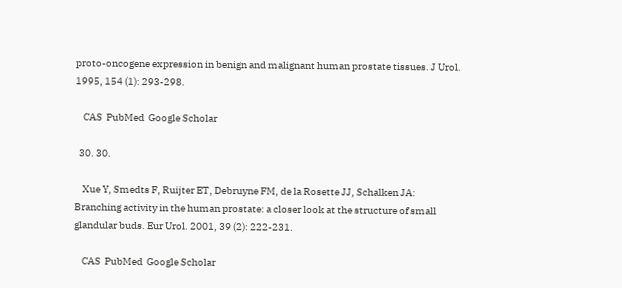proto-oncogene expression in benign and malignant human prostate tissues. J Urol. 1995, 154 (1): 293-298.

    CAS  PubMed  Google Scholar

  30. 30.

    Xue Y, Smedts F, Ruijter ET, Debruyne FM, de la Rosette JJ, Schalken JA: Branching activity in the human prostate: a closer look at the structure of small glandular buds. Eur Urol. 2001, 39 (2): 222-231.

    CAS  PubMed  Google Scholar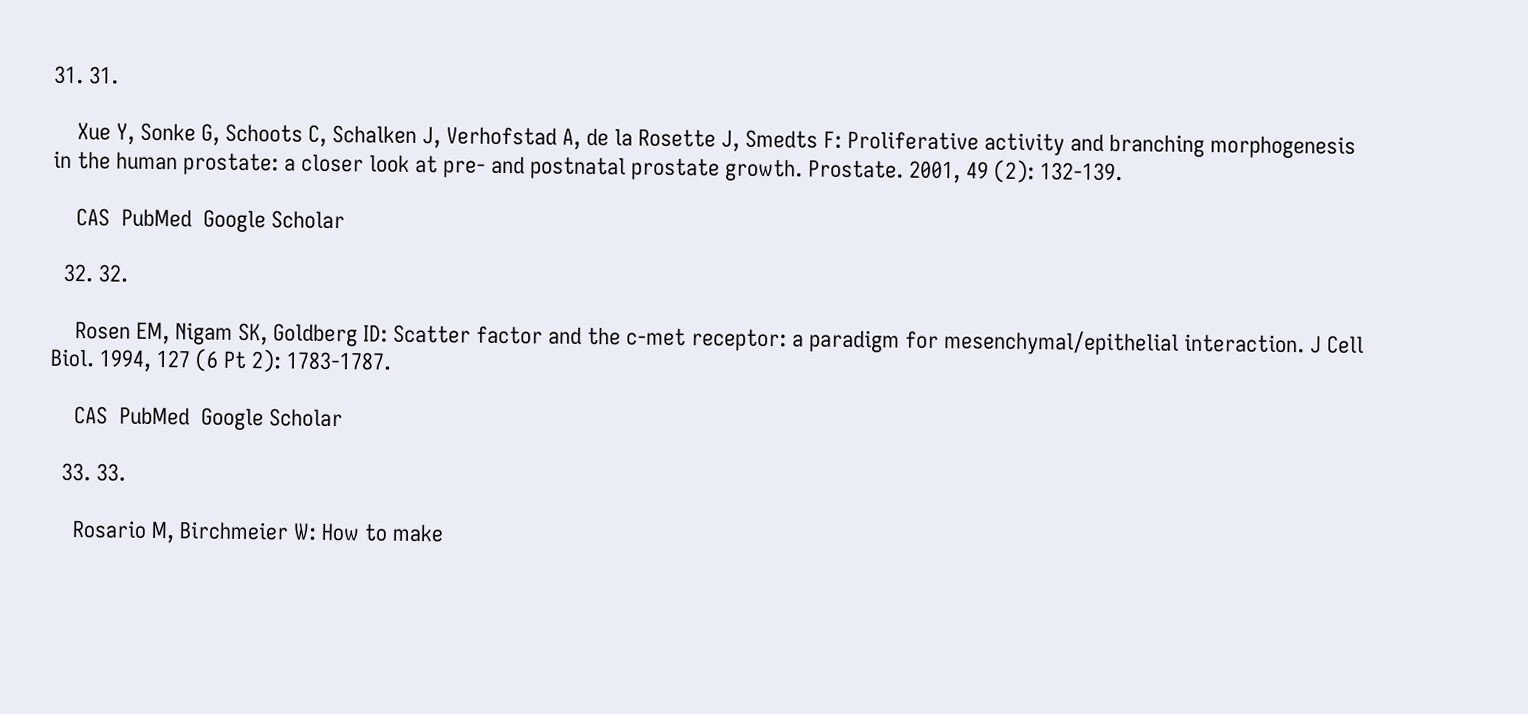31. 31.

    Xue Y, Sonke G, Schoots C, Schalken J, Verhofstad A, de la Rosette J, Smedts F: Proliferative activity and branching morphogenesis in the human prostate: a closer look at pre- and postnatal prostate growth. Prostate. 2001, 49 (2): 132-139.

    CAS  PubMed  Google Scholar

  32. 32.

    Rosen EM, Nigam SK, Goldberg ID: Scatter factor and the c-met receptor: a paradigm for mesenchymal/epithelial interaction. J Cell Biol. 1994, 127 (6 Pt 2): 1783-1787.

    CAS  PubMed  Google Scholar

  33. 33.

    Rosario M, Birchmeier W: How to make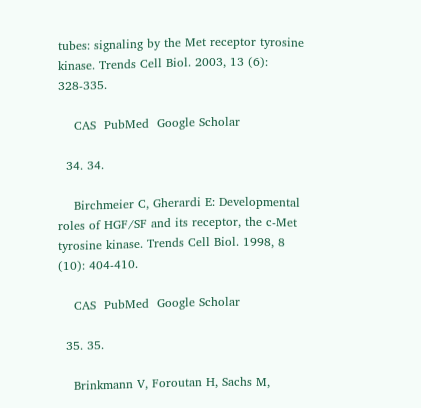tubes: signaling by the Met receptor tyrosine kinase. Trends Cell Biol. 2003, 13 (6): 328-335.

    CAS  PubMed  Google Scholar

  34. 34.

    Birchmeier C, Gherardi E: Developmental roles of HGF/SF and its receptor, the c-Met tyrosine kinase. Trends Cell Biol. 1998, 8 (10): 404-410.

    CAS  PubMed  Google Scholar

  35. 35.

    Brinkmann V, Foroutan H, Sachs M,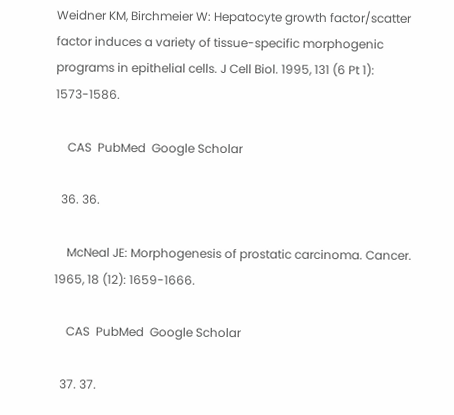Weidner KM, Birchmeier W: Hepatocyte growth factor/scatter factor induces a variety of tissue-specific morphogenic programs in epithelial cells. J Cell Biol. 1995, 131 (6 Pt 1): 1573-1586.

    CAS  PubMed  Google Scholar

  36. 36.

    McNeal JE: Morphogenesis of prostatic carcinoma. Cancer. 1965, 18 (12): 1659-1666.

    CAS  PubMed  Google Scholar

  37. 37.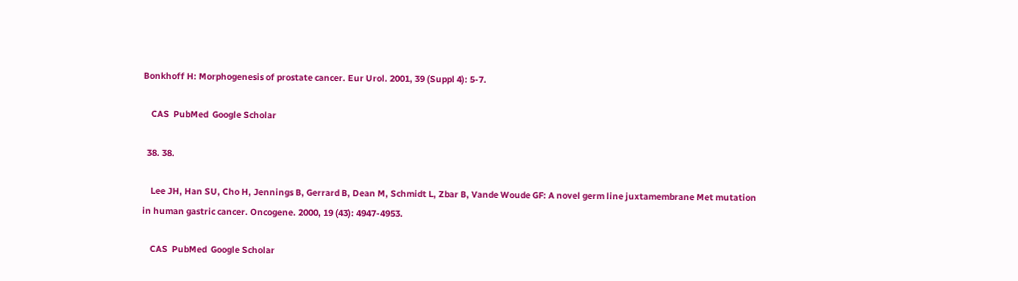Bonkhoff H: Morphogenesis of prostate cancer. Eur Urol. 2001, 39 (Suppl 4): 5-7.

    CAS  PubMed  Google Scholar

  38. 38.

    Lee JH, Han SU, Cho H, Jennings B, Gerrard B, Dean M, Schmidt L, Zbar B, Vande Woude GF: A novel germ line juxtamembrane Met mutation in human gastric cancer. Oncogene. 2000, 19 (43): 4947-4953.

    CAS  PubMed  Google Scholar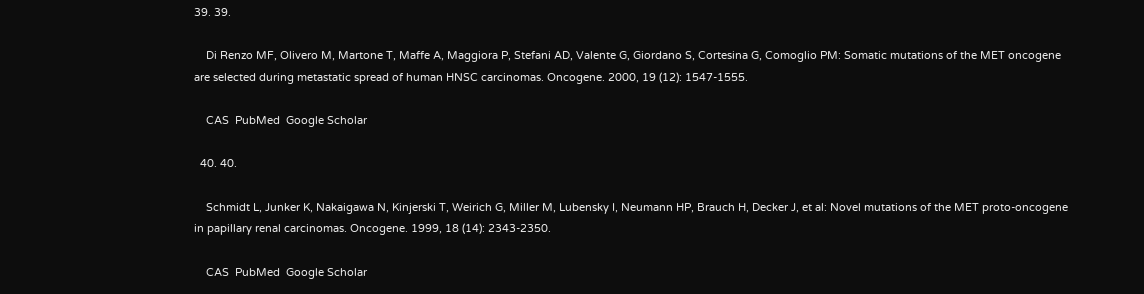39. 39.

    Di Renzo MF, Olivero M, Martone T, Maffe A, Maggiora P, Stefani AD, Valente G, Giordano S, Cortesina G, Comoglio PM: Somatic mutations of the MET oncogene are selected during metastatic spread of human HNSC carcinomas. Oncogene. 2000, 19 (12): 1547-1555.

    CAS  PubMed  Google Scholar

  40. 40.

    Schmidt L, Junker K, Nakaigawa N, Kinjerski T, Weirich G, Miller M, Lubensky I, Neumann HP, Brauch H, Decker J, et al: Novel mutations of the MET proto-oncogene in papillary renal carcinomas. Oncogene. 1999, 18 (14): 2343-2350.

    CAS  PubMed  Google Scholar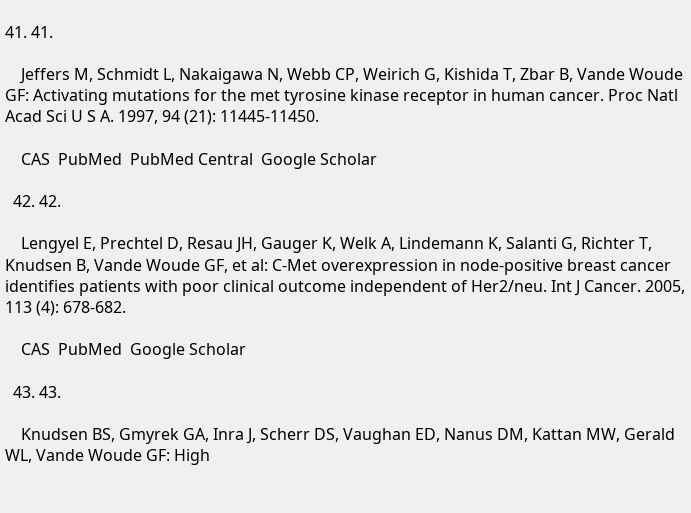41. 41.

    Jeffers M, Schmidt L, Nakaigawa N, Webb CP, Weirich G, Kishida T, Zbar B, Vande Woude GF: Activating mutations for the met tyrosine kinase receptor in human cancer. Proc Natl Acad Sci U S A. 1997, 94 (21): 11445-11450.

    CAS  PubMed  PubMed Central  Google Scholar

  42. 42.

    Lengyel E, Prechtel D, Resau JH, Gauger K, Welk A, Lindemann K, Salanti G, Richter T, Knudsen B, Vande Woude GF, et al: C-Met overexpression in node-positive breast cancer identifies patients with poor clinical outcome independent of Her2/neu. Int J Cancer. 2005, 113 (4): 678-682.

    CAS  PubMed  Google Scholar

  43. 43.

    Knudsen BS, Gmyrek GA, Inra J, Scherr DS, Vaughan ED, Nanus DM, Kattan MW, Gerald WL, Vande Woude GF: High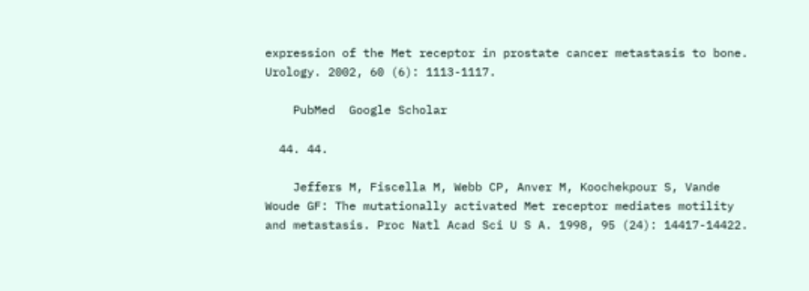expression of the Met receptor in prostate cancer metastasis to bone. Urology. 2002, 60 (6): 1113-1117.

    PubMed  Google Scholar

  44. 44.

    Jeffers M, Fiscella M, Webb CP, Anver M, Koochekpour S, Vande Woude GF: The mutationally activated Met receptor mediates motility and metastasis. Proc Natl Acad Sci U S A. 1998, 95 (24): 14417-14422.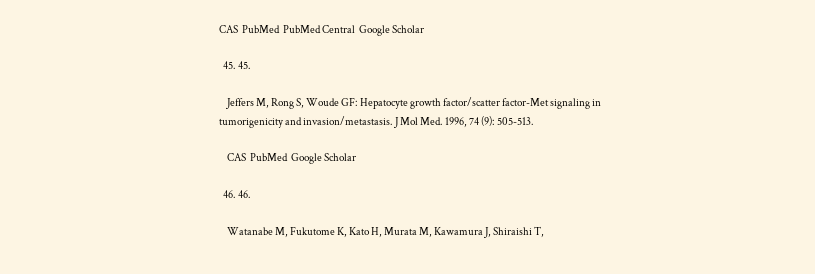CAS  PubMed  PubMed Central  Google Scholar

  45. 45.

    Jeffers M, Rong S, Woude GF: Hepatocyte growth factor/scatter factor-Met signaling in tumorigenicity and invasion/metastasis. J Mol Med. 1996, 74 (9): 505-513.

    CAS  PubMed  Google Scholar

  46. 46.

    Watanabe M, Fukutome K, Kato H, Murata M, Kawamura J, Shiraishi T,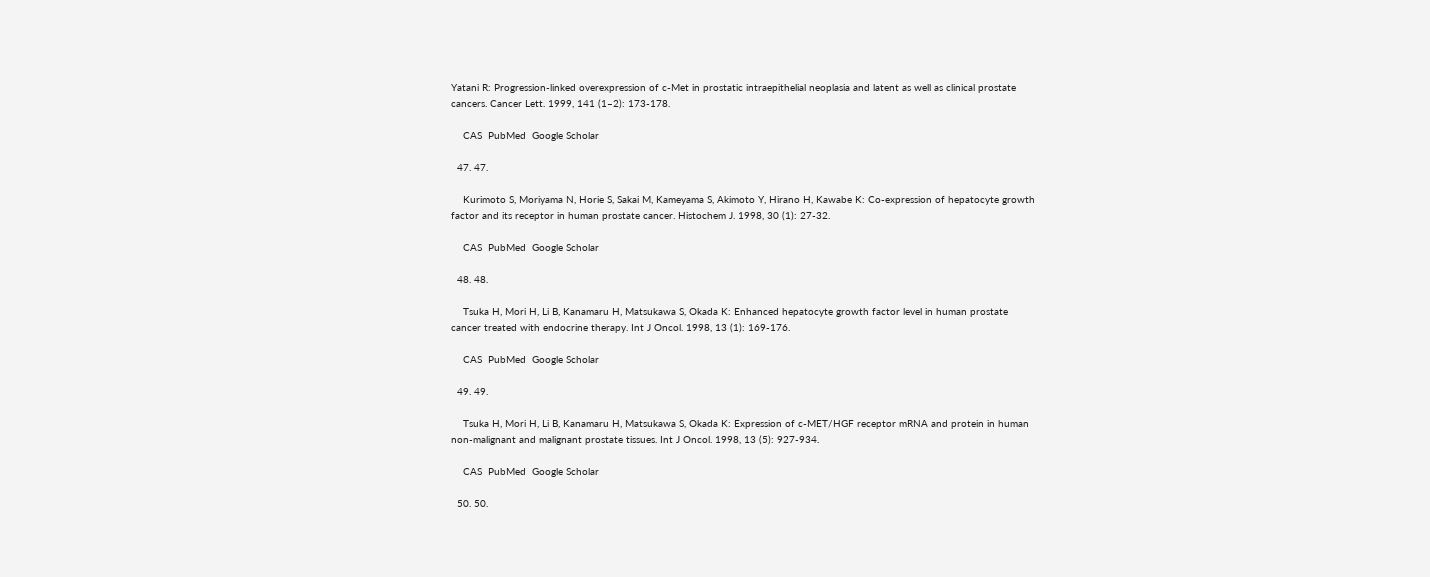Yatani R: Progression-linked overexpression of c-Met in prostatic intraepithelial neoplasia and latent as well as clinical prostate cancers. Cancer Lett. 1999, 141 (1–2): 173-178.

    CAS  PubMed  Google Scholar

  47. 47.

    Kurimoto S, Moriyama N, Horie S, Sakai M, Kameyama S, Akimoto Y, Hirano H, Kawabe K: Co-expression of hepatocyte growth factor and its receptor in human prostate cancer. Histochem J. 1998, 30 (1): 27-32.

    CAS  PubMed  Google Scholar

  48. 48.

    Tsuka H, Mori H, Li B, Kanamaru H, Matsukawa S, Okada K: Enhanced hepatocyte growth factor level in human prostate cancer treated with endocrine therapy. Int J Oncol. 1998, 13 (1): 169-176.

    CAS  PubMed  Google Scholar

  49. 49.

    Tsuka H, Mori H, Li B, Kanamaru H, Matsukawa S, Okada K: Expression of c-MET/HGF receptor mRNA and protein in human non-malignant and malignant prostate tissues. Int J Oncol. 1998, 13 (5): 927-934.

    CAS  PubMed  Google Scholar

  50. 50.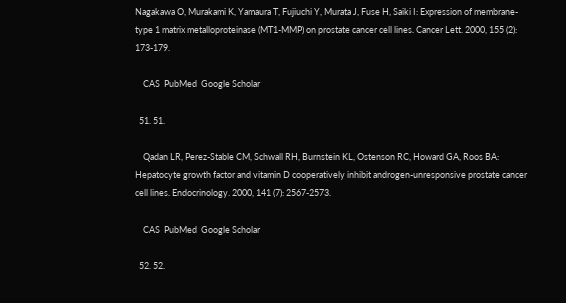Nagakawa O, Murakami K, Yamaura T, Fujiuchi Y, Murata J, Fuse H, Saiki I: Expression of membrane-type 1 matrix metalloproteinase (MT1-MMP) on prostate cancer cell lines. Cancer Lett. 2000, 155 (2): 173-179.

    CAS  PubMed  Google Scholar

  51. 51.

    Qadan LR, Perez-Stable CM, Schwall RH, Burnstein KL, Ostenson RC, Howard GA, Roos BA: Hepatocyte growth factor and vitamin D cooperatively inhibit androgen-unresponsive prostate cancer cell lines. Endocrinology. 2000, 141 (7): 2567-2573.

    CAS  PubMed  Google Scholar

  52. 52.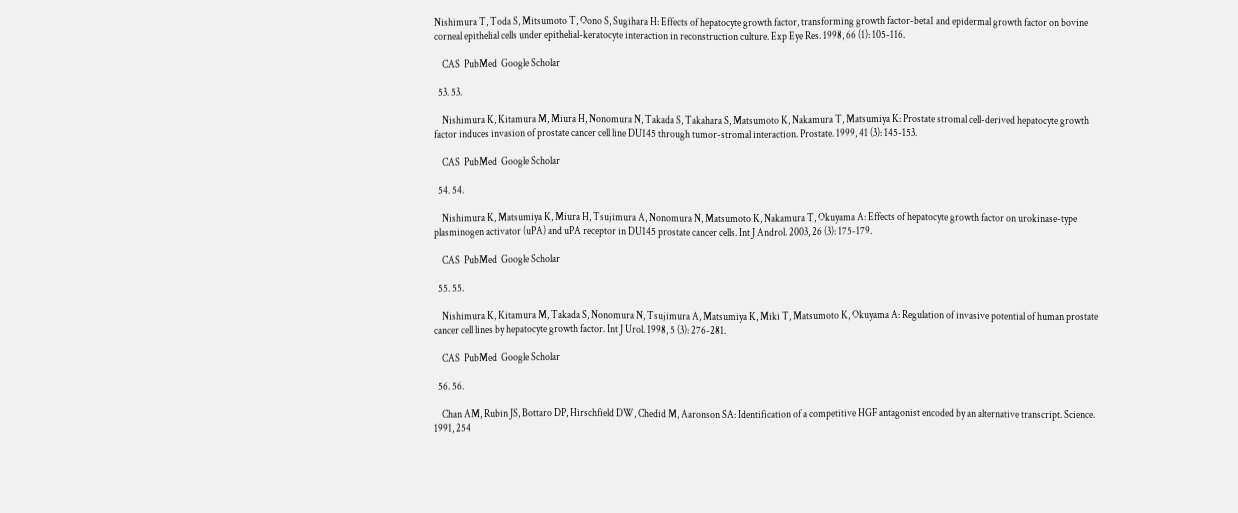Nishimura T, Toda S, Mitsumoto T, Oono S, Sugihara H: Effects of hepatocyte growth factor, transforming growth factor-beta1 and epidermal growth factor on bovine corneal epithelial cells under epithelial-keratocyte interaction in reconstruction culture. Exp Eye Res. 1998, 66 (1): 105-116.

    CAS  PubMed  Google Scholar

  53. 53.

    Nishimura K, Kitamura M, Miura H, Nonomura N, Takada S, Takahara S, Matsumoto K, Nakamura T, Matsumiya K: Prostate stromal cell-derived hepatocyte growth factor induces invasion of prostate cancer cell line DU145 through tumor-stromal interaction. Prostate. 1999, 41 (3): 145-153.

    CAS  PubMed  Google Scholar

  54. 54.

    Nishimura K, Matsumiya K, Miura H, Tsujimura A, Nonomura N, Matsumoto K, Nakamura T, Okuyama A: Effects of hepatocyte growth factor on urokinase-type plasminogen activator (uPA) and uPA receptor in DU145 prostate cancer cells. Int J Androl. 2003, 26 (3): 175-179.

    CAS  PubMed  Google Scholar

  55. 55.

    Nishimura K, Kitamura M, Takada S, Nonomura N, Tsujimura A, Matsumiya K, Miki T, Matsumoto K, Okuyama A: Regulation of invasive potential of human prostate cancer cell lines by hepatocyte growth factor. Int J Urol. 1998, 5 (3): 276-281.

    CAS  PubMed  Google Scholar

  56. 56.

    Chan AM, Rubin JS, Bottaro DP, Hirschfield DW, Chedid M, Aaronson SA: Identification of a competitive HGF antagonist encoded by an alternative transcript. Science. 1991, 254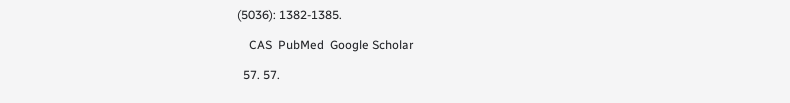(5036): 1382-1385.

    CAS  PubMed  Google Scholar

  57. 57.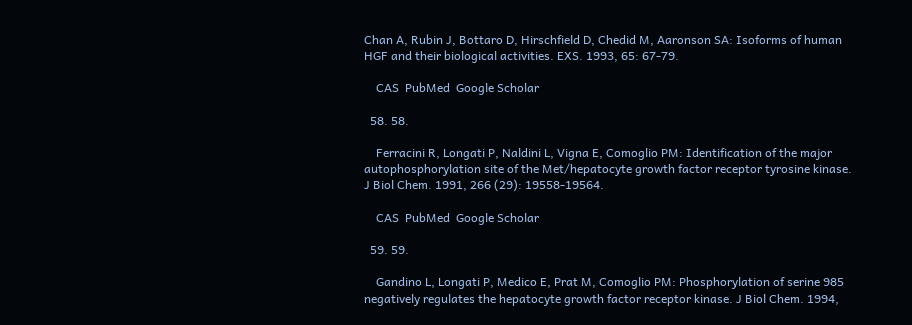Chan A, Rubin J, Bottaro D, Hirschfield D, Chedid M, Aaronson SA: Isoforms of human HGF and their biological activities. EXS. 1993, 65: 67-79.

    CAS  PubMed  Google Scholar

  58. 58.

    Ferracini R, Longati P, Naldini L, Vigna E, Comoglio PM: Identification of the major autophosphorylation site of the Met/hepatocyte growth factor receptor tyrosine kinase. J Biol Chem. 1991, 266 (29): 19558-19564.

    CAS  PubMed  Google Scholar

  59. 59.

    Gandino L, Longati P, Medico E, Prat M, Comoglio PM: Phosphorylation of serine 985 negatively regulates the hepatocyte growth factor receptor kinase. J Biol Chem. 1994,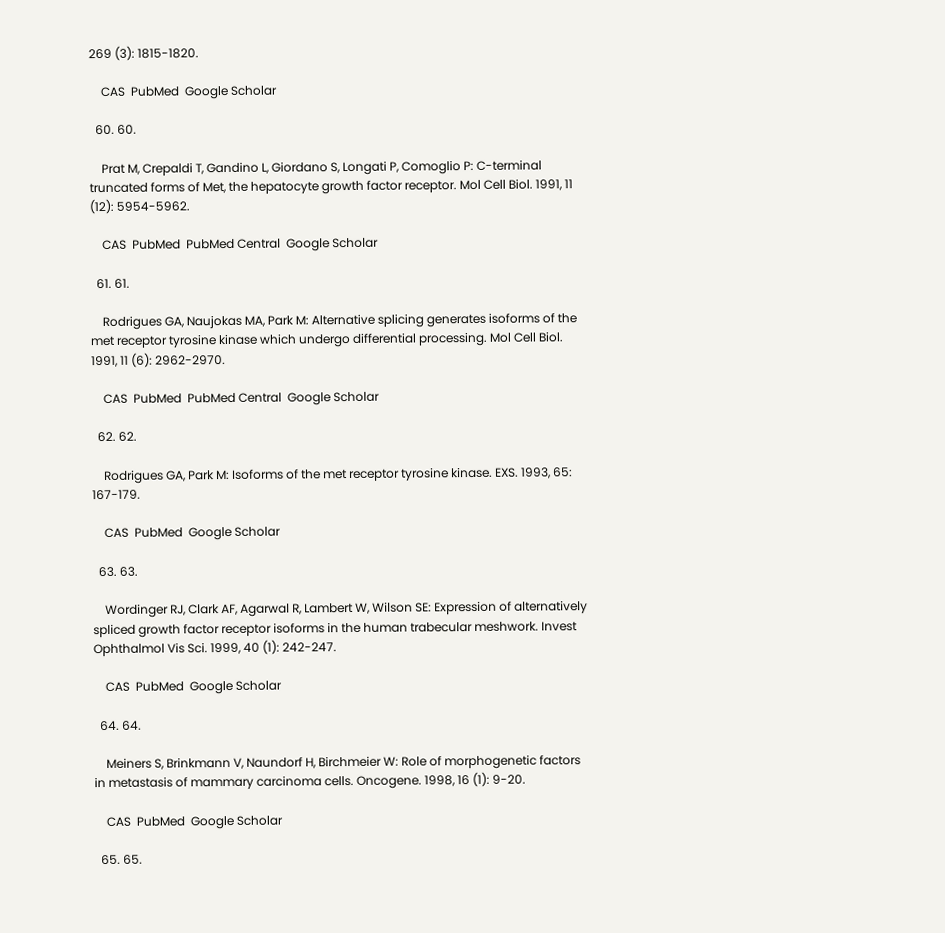269 (3): 1815-1820.

    CAS  PubMed  Google Scholar

  60. 60.

    Prat M, Crepaldi T, Gandino L, Giordano S, Longati P, Comoglio P: C-terminal truncated forms of Met, the hepatocyte growth factor receptor. Mol Cell Biol. 1991, 11 (12): 5954-5962.

    CAS  PubMed  PubMed Central  Google Scholar

  61. 61.

    Rodrigues GA, Naujokas MA, Park M: Alternative splicing generates isoforms of the met receptor tyrosine kinase which undergo differential processing. Mol Cell Biol. 1991, 11 (6): 2962-2970.

    CAS  PubMed  PubMed Central  Google Scholar

  62. 62.

    Rodrigues GA, Park M: Isoforms of the met receptor tyrosine kinase. EXS. 1993, 65: 167-179.

    CAS  PubMed  Google Scholar

  63. 63.

    Wordinger RJ, Clark AF, Agarwal R, Lambert W, Wilson SE: Expression of alternatively spliced growth factor receptor isoforms in the human trabecular meshwork. Invest Ophthalmol Vis Sci. 1999, 40 (1): 242-247.

    CAS  PubMed  Google Scholar

  64. 64.

    Meiners S, Brinkmann V, Naundorf H, Birchmeier W: Role of morphogenetic factors in metastasis of mammary carcinoma cells. Oncogene. 1998, 16 (1): 9-20.

    CAS  PubMed  Google Scholar

  65. 65.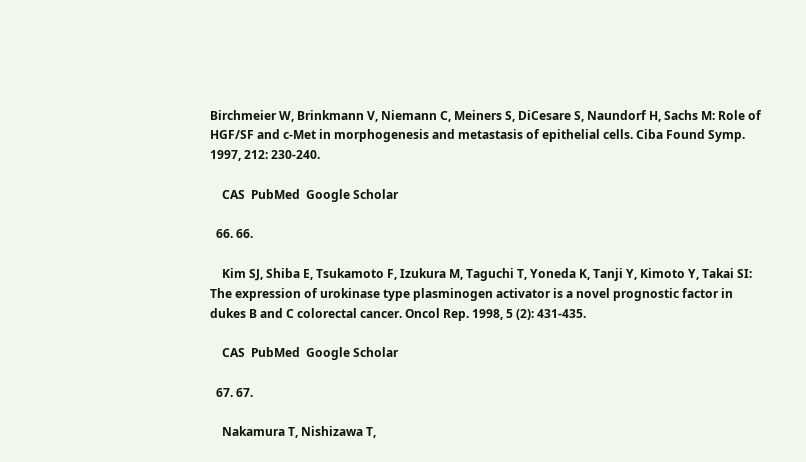Birchmeier W, Brinkmann V, Niemann C, Meiners S, DiCesare S, Naundorf H, Sachs M: Role of HGF/SF and c-Met in morphogenesis and metastasis of epithelial cells. Ciba Found Symp. 1997, 212: 230-240.

    CAS  PubMed  Google Scholar

  66. 66.

    Kim SJ, Shiba E, Tsukamoto F, Izukura M, Taguchi T, Yoneda K, Tanji Y, Kimoto Y, Takai SI: The expression of urokinase type plasminogen activator is a novel prognostic factor in dukes B and C colorectal cancer. Oncol Rep. 1998, 5 (2): 431-435.

    CAS  PubMed  Google Scholar

  67. 67.

    Nakamura T, Nishizawa T,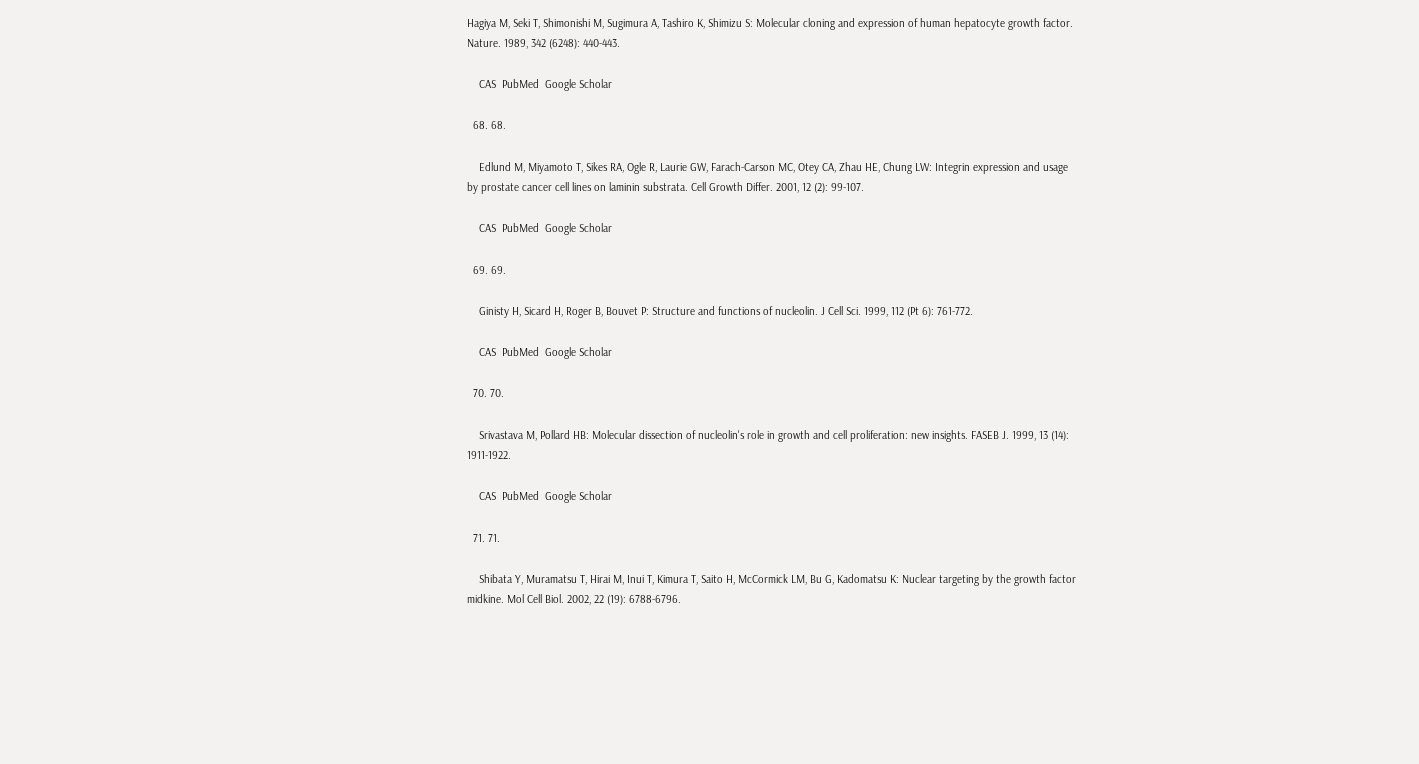Hagiya M, Seki T, Shimonishi M, Sugimura A, Tashiro K, Shimizu S: Molecular cloning and expression of human hepatocyte growth factor. Nature. 1989, 342 (6248): 440-443.

    CAS  PubMed  Google Scholar

  68. 68.

    Edlund M, Miyamoto T, Sikes RA, Ogle R, Laurie GW, Farach-Carson MC, Otey CA, Zhau HE, Chung LW: Integrin expression and usage by prostate cancer cell lines on laminin substrata. Cell Growth Differ. 2001, 12 (2): 99-107.

    CAS  PubMed  Google Scholar

  69. 69.

    Ginisty H, Sicard H, Roger B, Bouvet P: Structure and functions of nucleolin. J Cell Sci. 1999, 112 (Pt 6): 761-772.

    CAS  PubMed  Google Scholar

  70. 70.

    Srivastava M, Pollard HB: Molecular dissection of nucleolin's role in growth and cell proliferation: new insights. FASEB J. 1999, 13 (14): 1911-1922.

    CAS  PubMed  Google Scholar

  71. 71.

    Shibata Y, Muramatsu T, Hirai M, Inui T, Kimura T, Saito H, McCormick LM, Bu G, Kadomatsu K: Nuclear targeting by the growth factor midkine. Mol Cell Biol. 2002, 22 (19): 6788-6796.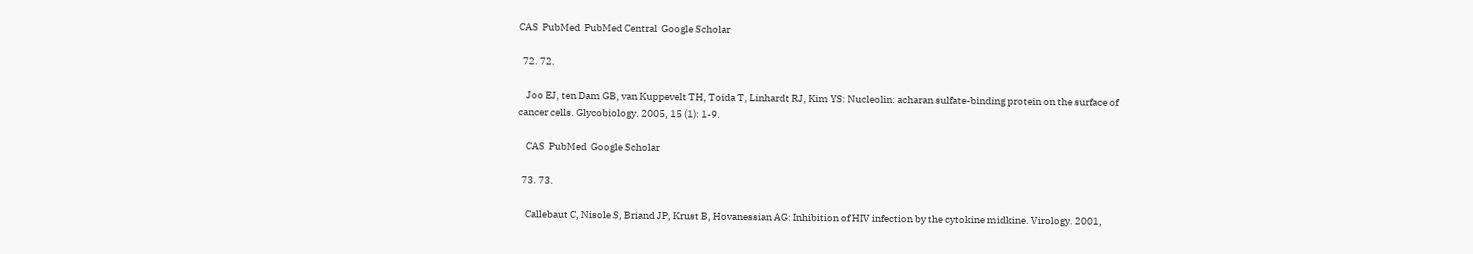CAS  PubMed  PubMed Central  Google Scholar

  72. 72.

    Joo EJ, ten Dam GB, van Kuppevelt TH, Toida T, Linhardt RJ, Kim YS: Nucleolin: acharan sulfate-binding protein on the surface of cancer cells. Glycobiology. 2005, 15 (1): 1-9.

    CAS  PubMed  Google Scholar

  73. 73.

    Callebaut C, Nisole S, Briand JP, Krust B, Hovanessian AG: Inhibition of HIV infection by the cytokine midkine. Virology. 2001,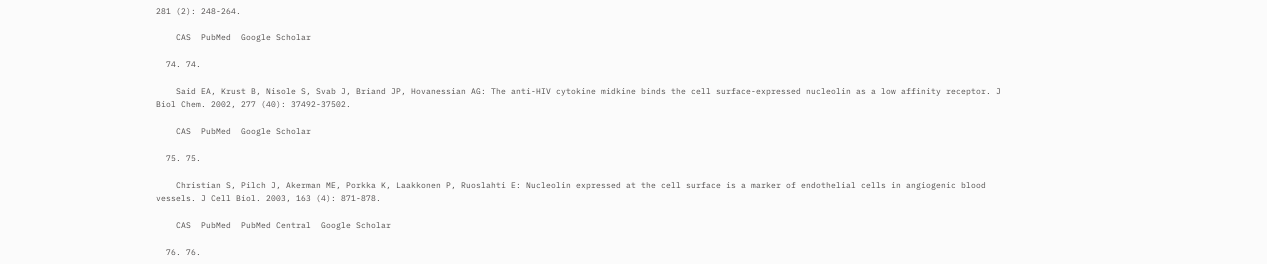281 (2): 248-264.

    CAS  PubMed  Google Scholar

  74. 74.

    Said EA, Krust B, Nisole S, Svab J, Briand JP, Hovanessian AG: The anti-HIV cytokine midkine binds the cell surface-expressed nucleolin as a low affinity receptor. J Biol Chem. 2002, 277 (40): 37492-37502.

    CAS  PubMed  Google Scholar

  75. 75.

    Christian S, Pilch J, Akerman ME, Porkka K, Laakkonen P, Ruoslahti E: Nucleolin expressed at the cell surface is a marker of endothelial cells in angiogenic blood vessels. J Cell Biol. 2003, 163 (4): 871-878.

    CAS  PubMed  PubMed Central  Google Scholar

  76. 76.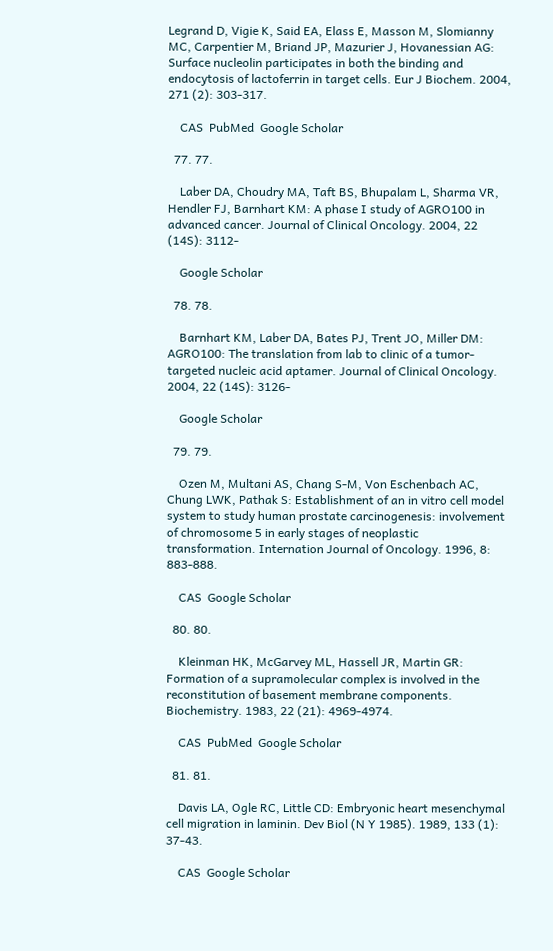Legrand D, Vigie K, Said EA, Elass E, Masson M, Slomianny MC, Carpentier M, Briand JP, Mazurier J, Hovanessian AG: Surface nucleolin participates in both the binding and endocytosis of lactoferrin in target cells. Eur J Biochem. 2004, 271 (2): 303-317.

    CAS  PubMed  Google Scholar

  77. 77.

    Laber DA, Choudry MA, Taft BS, Bhupalam L, Sharma VR, Hendler FJ, Barnhart KM: A phase I study of AGRO100 in advanced cancer. Journal of Clinical Oncology. 2004, 22 (14S): 3112-

    Google Scholar

  78. 78.

    Barnhart KM, Laber DA, Bates PJ, Trent JO, Miller DM: AGRO100: The translation from lab to clinic of a tumor-targeted nucleic acid aptamer. Journal of Clinical Oncology. 2004, 22 (14S): 3126-

    Google Scholar

  79. 79.

    Ozen M, Multani AS, Chang S-M, Von Eschenbach AC, Chung LWK, Pathak S: Establishment of an in vitro cell model system to study human prostate carcinogenesis: involvement of chromosome 5 in early stages of neoplastic transformation. Internation Journal of Oncology. 1996, 8: 883-888.

    CAS  Google Scholar

  80. 80.

    Kleinman HK, McGarvey ML, Hassell JR, Martin GR: Formation of a supramolecular complex is involved in the reconstitution of basement membrane components. Biochemistry. 1983, 22 (21): 4969-4974.

    CAS  PubMed  Google Scholar

  81. 81.

    Davis LA, Ogle RC, Little CD: Embryonic heart mesenchymal cell migration in laminin. Dev Biol (N Y 1985). 1989, 133 (1): 37-43.

    CAS  Google Scholar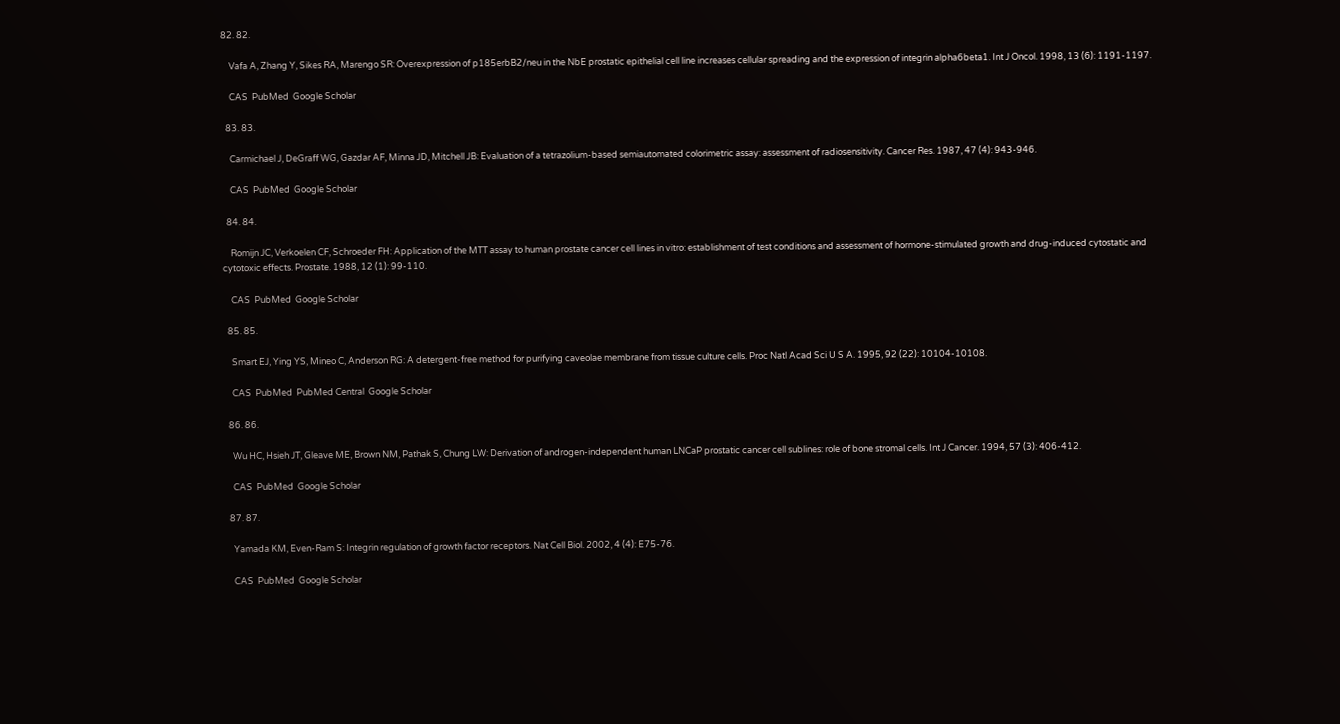82. 82.

    Vafa A, Zhang Y, Sikes RA, Marengo SR: Overexpression of p185erbB2/neu in the NbE prostatic epithelial cell line increases cellular spreading and the expression of integrin alpha6beta1. Int J Oncol. 1998, 13 (6): 1191-1197.

    CAS  PubMed  Google Scholar

  83. 83.

    Carmichael J, DeGraff WG, Gazdar AF, Minna JD, Mitchell JB: Evaluation of a tetrazolium-based semiautomated colorimetric assay: assessment of radiosensitivity. Cancer Res. 1987, 47 (4): 943-946.

    CAS  PubMed  Google Scholar

  84. 84.

    Romijn JC, Verkoelen CF, Schroeder FH: Application of the MTT assay to human prostate cancer cell lines in vitro: establishment of test conditions and assessment of hormone-stimulated growth and drug-induced cytostatic and cytotoxic effects. Prostate. 1988, 12 (1): 99-110.

    CAS  PubMed  Google Scholar

  85. 85.

    Smart EJ, Ying YS, Mineo C, Anderson RG: A detergent-free method for purifying caveolae membrane from tissue culture cells. Proc Natl Acad Sci U S A. 1995, 92 (22): 10104-10108.

    CAS  PubMed  PubMed Central  Google Scholar

  86. 86.

    Wu HC, Hsieh JT, Gleave ME, Brown NM, Pathak S, Chung LW: Derivation of androgen-independent human LNCaP prostatic cancer cell sublines: role of bone stromal cells. Int J Cancer. 1994, 57 (3): 406-412.

    CAS  PubMed  Google Scholar

  87. 87.

    Yamada KM, Even-Ram S: Integrin regulation of growth factor receptors. Nat Cell Biol. 2002, 4 (4): E75-76.

    CAS  PubMed  Google Scholar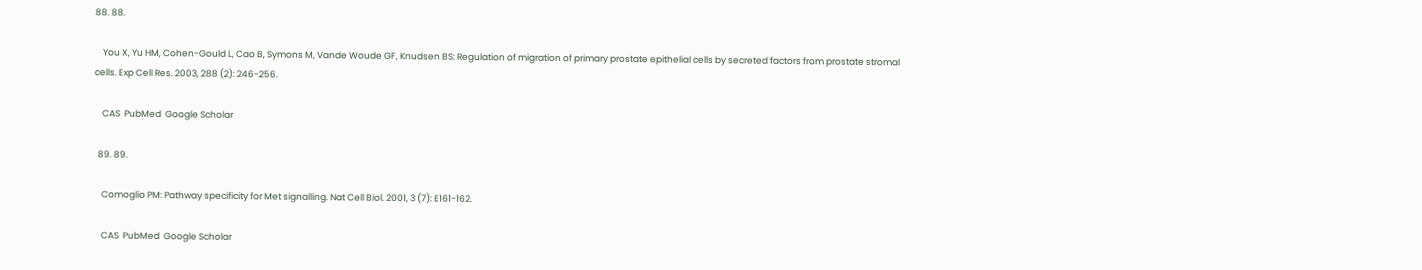88. 88.

    You X, Yu HM, Cohen-Gould L, Cao B, Symons M, Vande Woude GF, Knudsen BS: Regulation of migration of primary prostate epithelial cells by secreted factors from prostate stromal cells. Exp Cell Res. 2003, 288 (2): 246-256.

    CAS  PubMed  Google Scholar

  89. 89.

    Comoglio PM: Pathway specificity for Met signalling. Nat Cell Biol. 2001, 3 (7): E161-162.

    CAS  PubMed  Google Scholar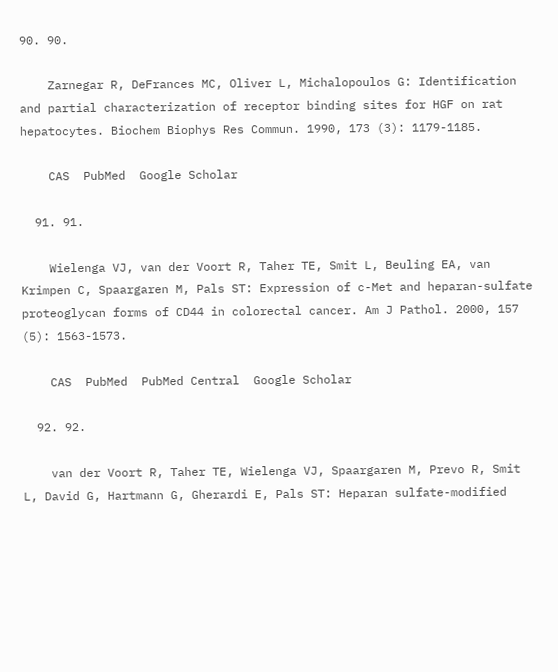90. 90.

    Zarnegar R, DeFrances MC, Oliver L, Michalopoulos G: Identification and partial characterization of receptor binding sites for HGF on rat hepatocytes. Biochem Biophys Res Commun. 1990, 173 (3): 1179-1185.

    CAS  PubMed  Google Scholar

  91. 91.

    Wielenga VJ, van der Voort R, Taher TE, Smit L, Beuling EA, van Krimpen C, Spaargaren M, Pals ST: Expression of c-Met and heparan-sulfate proteoglycan forms of CD44 in colorectal cancer. Am J Pathol. 2000, 157 (5): 1563-1573.

    CAS  PubMed  PubMed Central  Google Scholar

  92. 92.

    van der Voort R, Taher TE, Wielenga VJ, Spaargaren M, Prevo R, Smit L, David G, Hartmann G, Gherardi E, Pals ST: Heparan sulfate-modified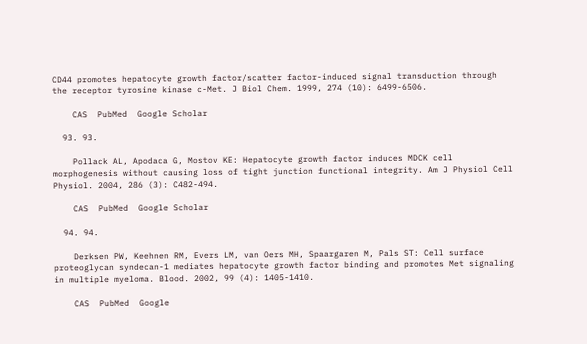CD44 promotes hepatocyte growth factor/scatter factor-induced signal transduction through the receptor tyrosine kinase c-Met. J Biol Chem. 1999, 274 (10): 6499-6506.

    CAS  PubMed  Google Scholar

  93. 93.

    Pollack AL, Apodaca G, Mostov KE: Hepatocyte growth factor induces MDCK cell morphogenesis without causing loss of tight junction functional integrity. Am J Physiol Cell Physiol. 2004, 286 (3): C482-494.

    CAS  PubMed  Google Scholar

  94. 94.

    Derksen PW, Keehnen RM, Evers LM, van Oers MH, Spaargaren M, Pals ST: Cell surface proteoglycan syndecan-1 mediates hepatocyte growth factor binding and promotes Met signaling in multiple myeloma. Blood. 2002, 99 (4): 1405-1410.

    CAS  PubMed  Google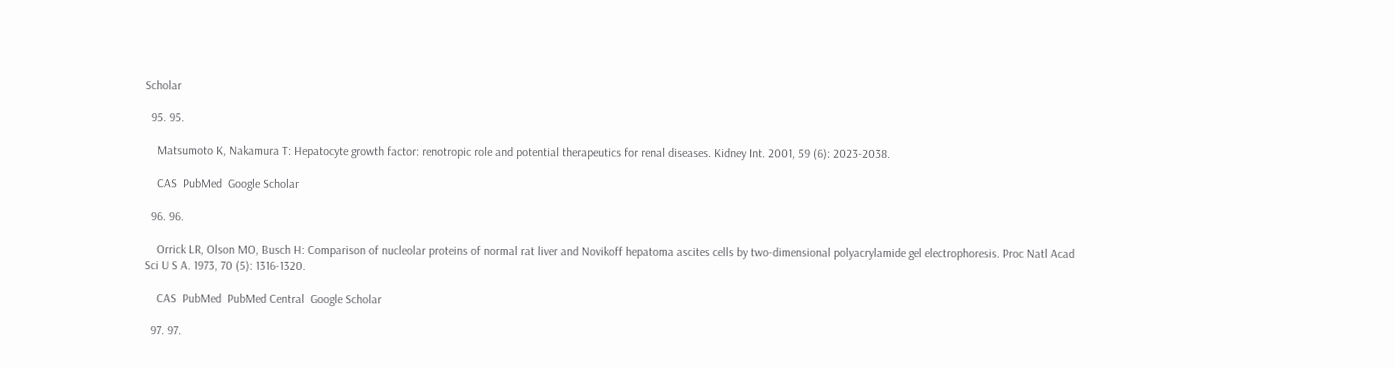Scholar

  95. 95.

    Matsumoto K, Nakamura T: Hepatocyte growth factor: renotropic role and potential therapeutics for renal diseases. Kidney Int. 2001, 59 (6): 2023-2038.

    CAS  PubMed  Google Scholar

  96. 96.

    Orrick LR, Olson MO, Busch H: Comparison of nucleolar proteins of normal rat liver and Novikoff hepatoma ascites cells by two-dimensional polyacrylamide gel electrophoresis. Proc Natl Acad Sci U S A. 1973, 70 (5): 1316-1320.

    CAS  PubMed  PubMed Central  Google Scholar

  97. 97.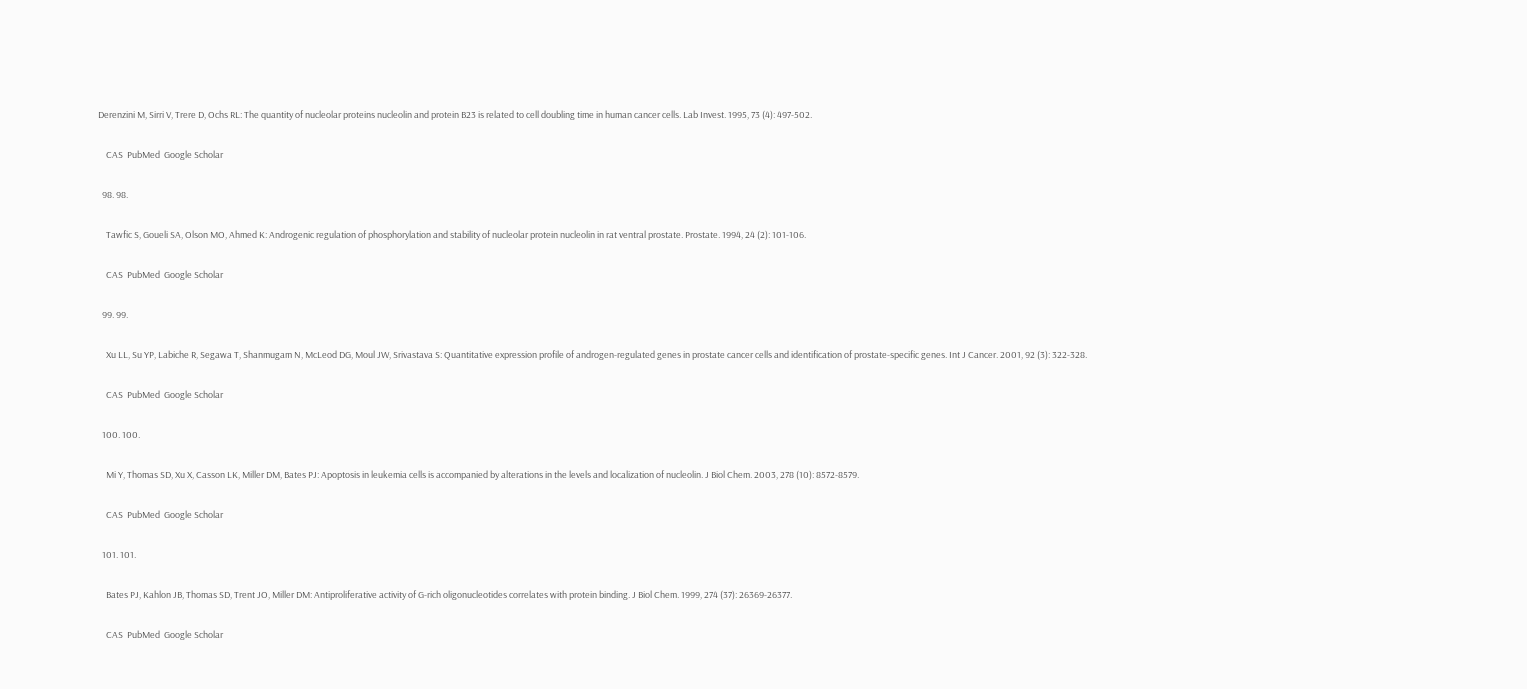Derenzini M, Sirri V, Trere D, Ochs RL: The quantity of nucleolar proteins nucleolin and protein B23 is related to cell doubling time in human cancer cells. Lab Invest. 1995, 73 (4): 497-502.

    CAS  PubMed  Google Scholar

  98. 98.

    Tawfic S, Goueli SA, Olson MO, Ahmed K: Androgenic regulation of phosphorylation and stability of nucleolar protein nucleolin in rat ventral prostate. Prostate. 1994, 24 (2): 101-106.

    CAS  PubMed  Google Scholar

  99. 99.

    Xu LL, Su YP, Labiche R, Segawa T, Shanmugam N, McLeod DG, Moul JW, Srivastava S: Quantitative expression profile of androgen-regulated genes in prostate cancer cells and identification of prostate-specific genes. Int J Cancer. 2001, 92 (3): 322-328.

    CAS  PubMed  Google Scholar

  100. 100.

    Mi Y, Thomas SD, Xu X, Casson LK, Miller DM, Bates PJ: Apoptosis in leukemia cells is accompanied by alterations in the levels and localization of nucleolin. J Biol Chem. 2003, 278 (10): 8572-8579.

    CAS  PubMed  Google Scholar

  101. 101.

    Bates PJ, Kahlon JB, Thomas SD, Trent JO, Miller DM: Antiproliferative activity of G-rich oligonucleotides correlates with protein binding. J Biol Chem. 1999, 274 (37): 26369-26377.

    CAS  PubMed  Google Scholar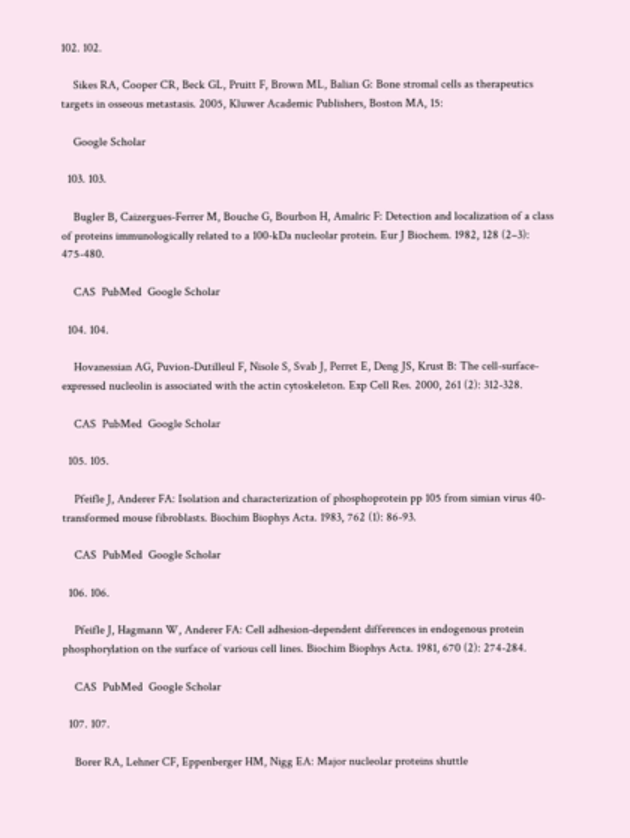102. 102.

    Sikes RA, Cooper CR, Beck GL, Pruitt F, Brown ML, Balian G: Bone stromal cells as therapeutics targets in osseous metastasis. 2005, Kluwer Academic Publishers, Boston MA, 15:

    Google Scholar

  103. 103.

    Bugler B, Caizergues-Ferrer M, Bouche G, Bourbon H, Amalric F: Detection and localization of a class of proteins immunologically related to a 100-kDa nucleolar protein. Eur J Biochem. 1982, 128 (2–3): 475-480.

    CAS  PubMed  Google Scholar

  104. 104.

    Hovanessian AG, Puvion-Dutilleul F, Nisole S, Svab J, Perret E, Deng JS, Krust B: The cell-surface-expressed nucleolin is associated with the actin cytoskeleton. Exp Cell Res. 2000, 261 (2): 312-328.

    CAS  PubMed  Google Scholar

  105. 105.

    Pfeifle J, Anderer FA: Isolation and characterization of phosphoprotein pp 105 from simian virus 40-transformed mouse fibroblasts. Biochim Biophys Acta. 1983, 762 (1): 86-93.

    CAS  PubMed  Google Scholar

  106. 106.

    Pfeifle J, Hagmann W, Anderer FA: Cell adhesion-dependent differences in endogenous protein phosphorylation on the surface of various cell lines. Biochim Biophys Acta. 1981, 670 (2): 274-284.

    CAS  PubMed  Google Scholar

  107. 107.

    Borer RA, Lehner CF, Eppenberger HM, Nigg EA: Major nucleolar proteins shuttle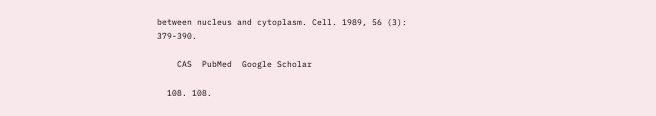between nucleus and cytoplasm. Cell. 1989, 56 (3): 379-390.

    CAS  PubMed  Google Scholar

  108. 108.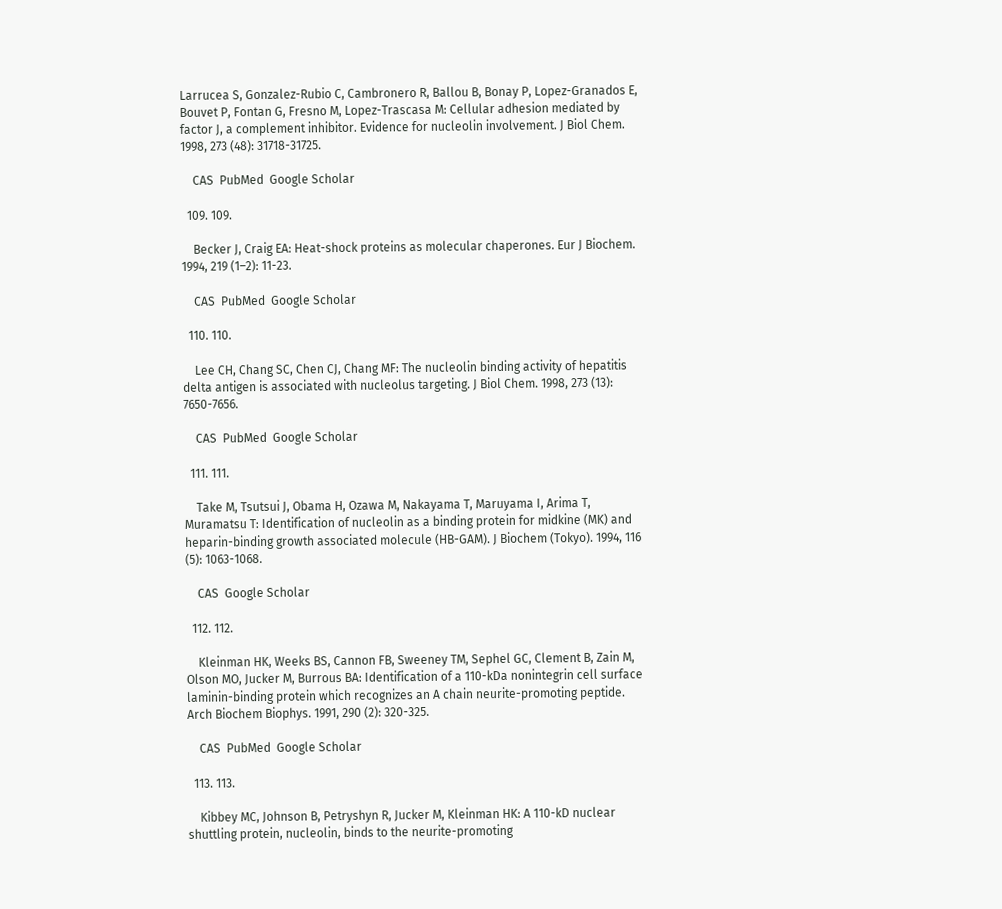Larrucea S, Gonzalez-Rubio C, Cambronero R, Ballou B, Bonay P, Lopez-Granados E, Bouvet P, Fontan G, Fresno M, Lopez-Trascasa M: Cellular adhesion mediated by factor J, a complement inhibitor. Evidence for nucleolin involvement. J Biol Chem. 1998, 273 (48): 31718-31725.

    CAS  PubMed  Google Scholar

  109. 109.

    Becker J, Craig EA: Heat-shock proteins as molecular chaperones. Eur J Biochem. 1994, 219 (1–2): 11-23.

    CAS  PubMed  Google Scholar

  110. 110.

    Lee CH, Chang SC, Chen CJ, Chang MF: The nucleolin binding activity of hepatitis delta antigen is associated with nucleolus targeting. J Biol Chem. 1998, 273 (13): 7650-7656.

    CAS  PubMed  Google Scholar

  111. 111.

    Take M, Tsutsui J, Obama H, Ozawa M, Nakayama T, Maruyama I, Arima T, Muramatsu T: Identification of nucleolin as a binding protein for midkine (MK) and heparin-binding growth associated molecule (HB-GAM). J Biochem (Tokyo). 1994, 116 (5): 1063-1068.

    CAS  Google Scholar

  112. 112.

    Kleinman HK, Weeks BS, Cannon FB, Sweeney TM, Sephel GC, Clement B, Zain M, Olson MO, Jucker M, Burrous BA: Identification of a 110-kDa nonintegrin cell surface laminin-binding protein which recognizes an A chain neurite-promoting peptide. Arch Biochem Biophys. 1991, 290 (2): 320-325.

    CAS  PubMed  Google Scholar

  113. 113.

    Kibbey MC, Johnson B, Petryshyn R, Jucker M, Kleinman HK: A 110-kD nuclear shuttling protein, nucleolin, binds to the neurite-promoting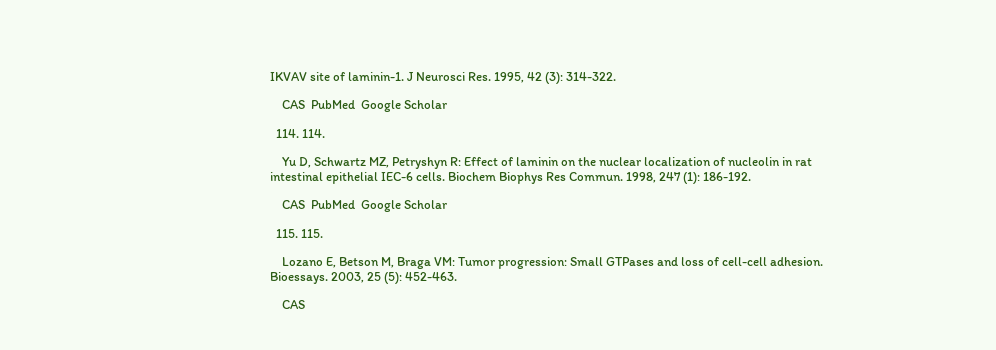IKVAV site of laminin-1. J Neurosci Res. 1995, 42 (3): 314-322.

    CAS  PubMed  Google Scholar

  114. 114.

    Yu D, Schwartz MZ, Petryshyn R: Effect of laminin on the nuclear localization of nucleolin in rat intestinal epithelial IEC-6 cells. Biochem Biophys Res Commun. 1998, 247 (1): 186-192.

    CAS  PubMed  Google Scholar

  115. 115.

    Lozano E, Betson M, Braga VM: Tumor progression: Small GTPases and loss of cell-cell adhesion. Bioessays. 2003, 25 (5): 452-463.

    CAS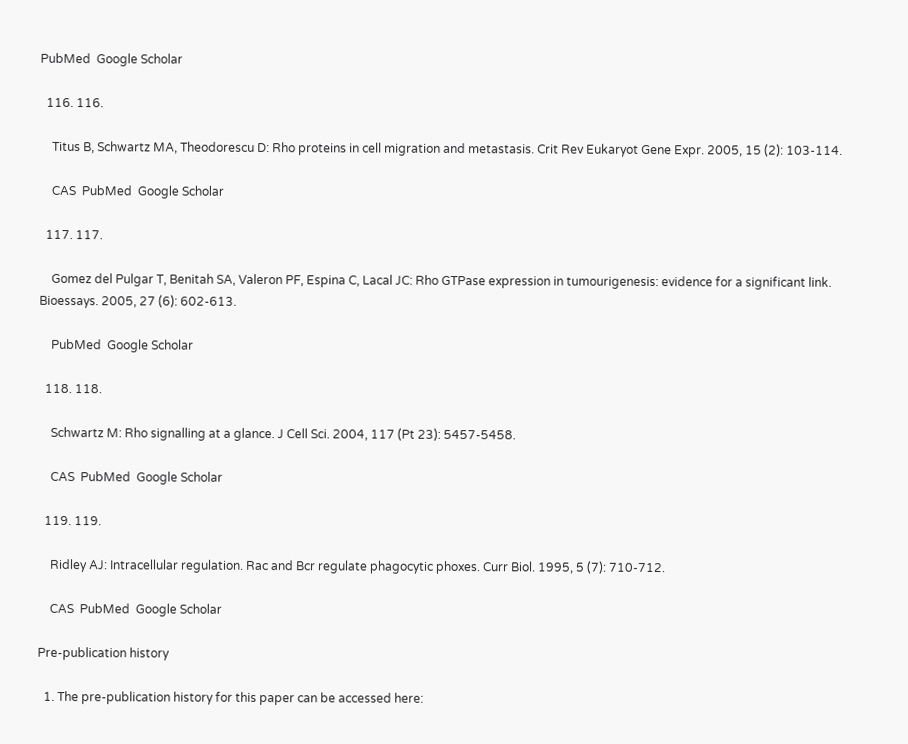PubMed  Google Scholar

  116. 116.

    Titus B, Schwartz MA, Theodorescu D: Rho proteins in cell migration and metastasis. Crit Rev Eukaryot Gene Expr. 2005, 15 (2): 103-114.

    CAS  PubMed  Google Scholar

  117. 117.

    Gomez del Pulgar T, Benitah SA, Valeron PF, Espina C, Lacal JC: Rho GTPase expression in tumourigenesis: evidence for a significant link. Bioessays. 2005, 27 (6): 602-613.

    PubMed  Google Scholar

  118. 118.

    Schwartz M: Rho signalling at a glance. J Cell Sci. 2004, 117 (Pt 23): 5457-5458.

    CAS  PubMed  Google Scholar

  119. 119.

    Ridley AJ: Intracellular regulation. Rac and Bcr regulate phagocytic phoxes. Curr Biol. 1995, 5 (7): 710-712.

    CAS  PubMed  Google Scholar

Pre-publication history

  1. The pre-publication history for this paper can be accessed here: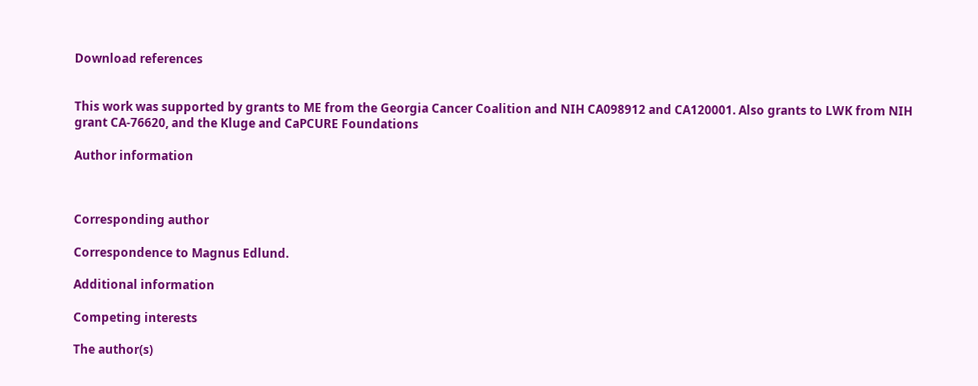Download references


This work was supported by grants to ME from the Georgia Cancer Coalition and NIH CA098912 and CA120001. Also grants to LWK from NIH grant CA-76620, and the Kluge and CaPCURE Foundations

Author information



Corresponding author

Correspondence to Magnus Edlund.

Additional information

Competing interests

The author(s)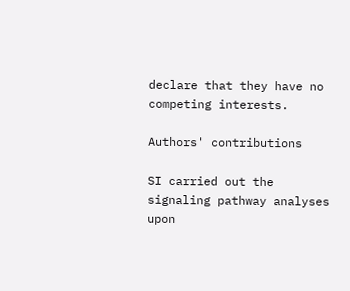declare that they have no competing interests.

Authors' contributions

SI carried out the signaling pathway analyses upon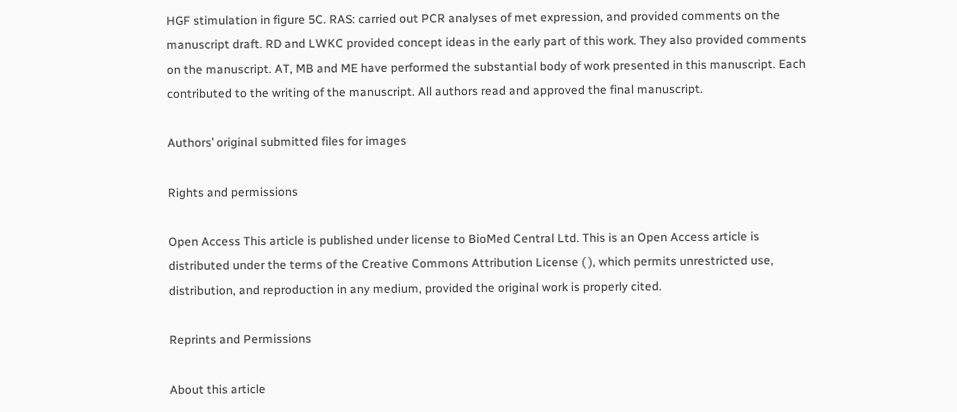HGF stimulation in figure 5C. RAS: carried out PCR analyses of met expression, and provided comments on the manuscript draft. RD and LWKC provided concept ideas in the early part of this work. They also provided comments on the manuscript. AT, MB and ME have performed the substantial body of work presented in this manuscript. Each contributed to the writing of the manuscript. All authors read and approved the final manuscript.

Authors’ original submitted files for images

Rights and permissions

Open Access This article is published under license to BioMed Central Ltd. This is an Open Access article is distributed under the terms of the Creative Commons Attribution License ( ), which permits unrestricted use, distribution, and reproduction in any medium, provided the original work is properly cited.

Reprints and Permissions

About this article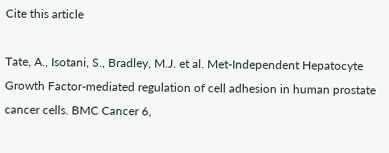Cite this article

Tate, A., Isotani, S., Bradley, M.J. et al. Met-Independent Hepatocyte Growth Factor-mediated regulation of cell adhesion in human prostate cancer cells. BMC Cancer 6,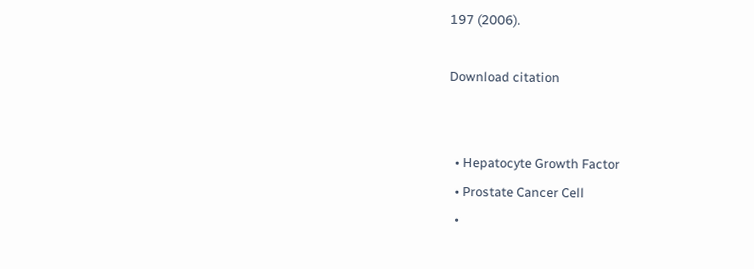197 (2006).

Download citation


  • Hepatocyte Growth Factor
  • Prostate Cancer Cell
  •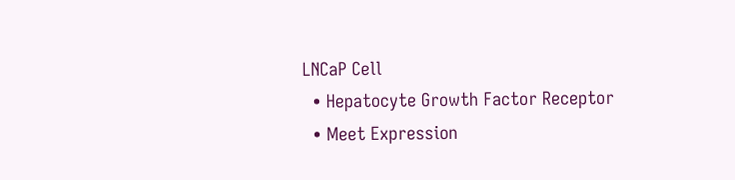LNCaP Cell
  • Hepatocyte Growth Factor Receptor
  • Meet Expression